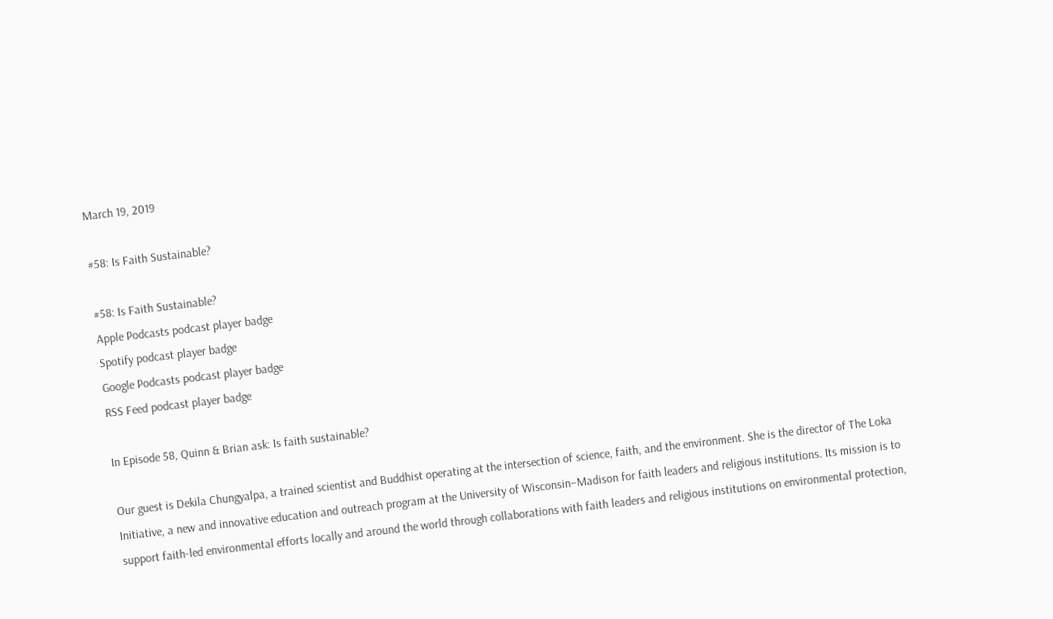March 19, 2019

#58: Is Faith Sustainable?

#58: Is Faith Sustainable?
Apple Podcasts podcast player badge
Spotify podcast player badge
Google Podcasts podcast player badge
RSS Feed podcast player badge

In Episode 58, Quinn & Brian ask: Is faith sustainable?

Our guest is Dekila Chungyalpa, a trained scientist and Buddhist operating at the intersection of science, faith, and the environment. She is the director of The Loka Initiative, a new and innovative education and outreach program at the University of Wisconsin–Madison for faith leaders and religious institutions. Its mission is to support faith-led environmental efforts locally and around the world through collaborations with faith leaders and religious institutions on environmental protection,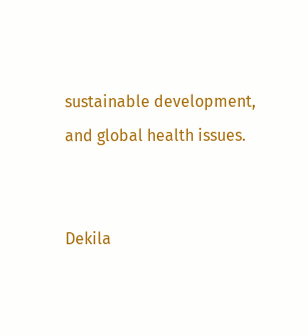sustainable development, and global health issues.


Dekila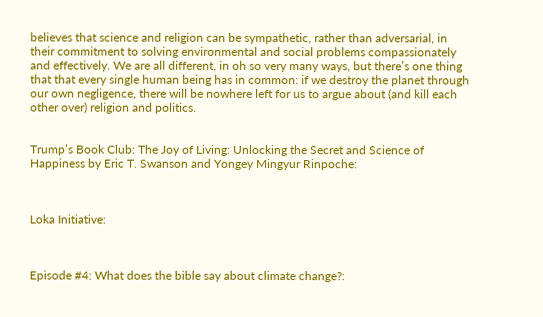believes that science and religion can be sympathetic, rather than adversarial, in their commitment to solving environmental and social problems compassionately and effectively. We are all different, in oh so very many ways, but there’s one thing that that every single human being has in common: if we destroy the planet through our own negligence, there will be nowhere left for us to argue about (and kill each other over) religion and politics.


Trump’s Book Club: The Joy of Living: Unlocking the Secret and Science of Happiness by Eric T. Swanson and Yongey Mingyur Rinpoche:



Loka Initiative:



Episode #4: What does the bible say about climate change?: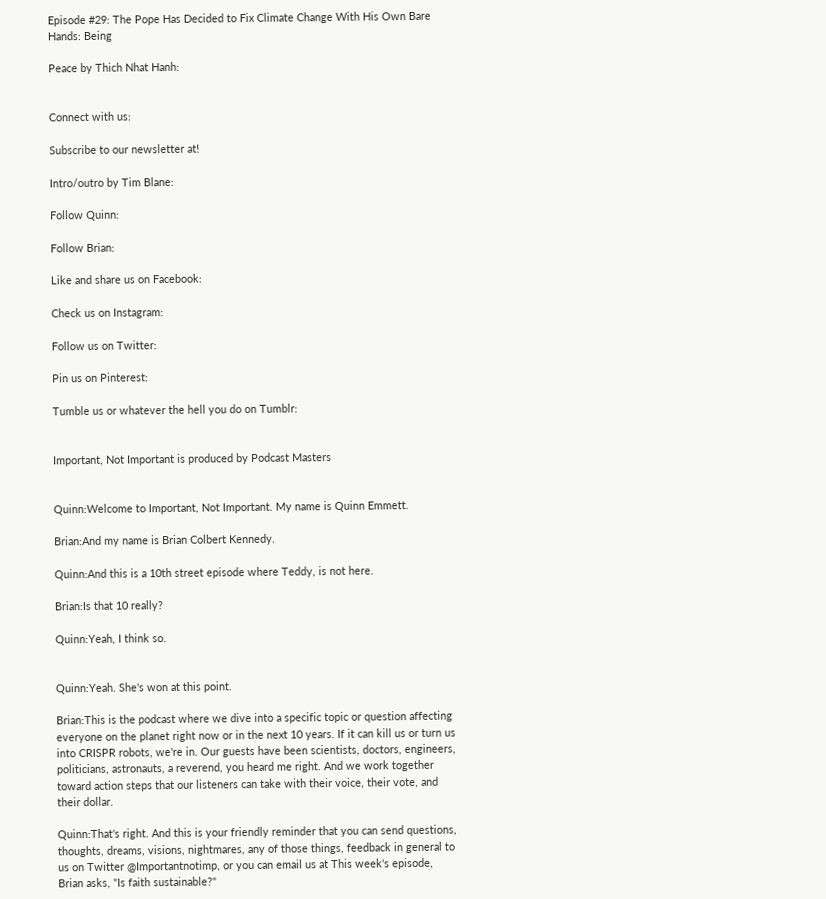Episode #29: The Pope Has Decided to Fix Climate Change With His Own Bare Hands: Being

Peace by Thich Nhat Hanh:


Connect with us:

Subscribe to our newsletter at!

Intro/outro by Tim Blane:

Follow Quinn:

Follow Brian:

Like and share us on Facebook:

Check us on Instagram:

Follow us on Twitter:

Pin us on Pinterest:

Tumble us or whatever the hell you do on Tumblr:


Important, Not Important is produced by Podcast Masters


Quinn:Welcome to Important, Not Important. My name is Quinn Emmett.

Brian:And my name is Brian Colbert Kennedy.

Quinn:And this is a 10th street episode where Teddy, is not here.

Brian:Is that 10 really?

Quinn:Yeah, I think so.


Quinn:Yeah. She's won at this point.

Brian:This is the podcast where we dive into a specific topic or question affecting everyone on the planet right now or in the next 10 years. If it can kill us or turn us into CRISPR robots, we're in. Our guests have been scientists, doctors, engineers, politicians, astronauts, a reverend, you heard me right. And we work together toward action steps that our listeners can take with their voice, their vote, and their dollar.

Quinn:That's right. And this is your friendly reminder that you can send questions, thoughts, dreams, visions, nightmares, any of those things, feedback in general to us on Twitter @Importantnotimp, or you can email us at This week's episode, Brian asks, "Is faith sustainable?"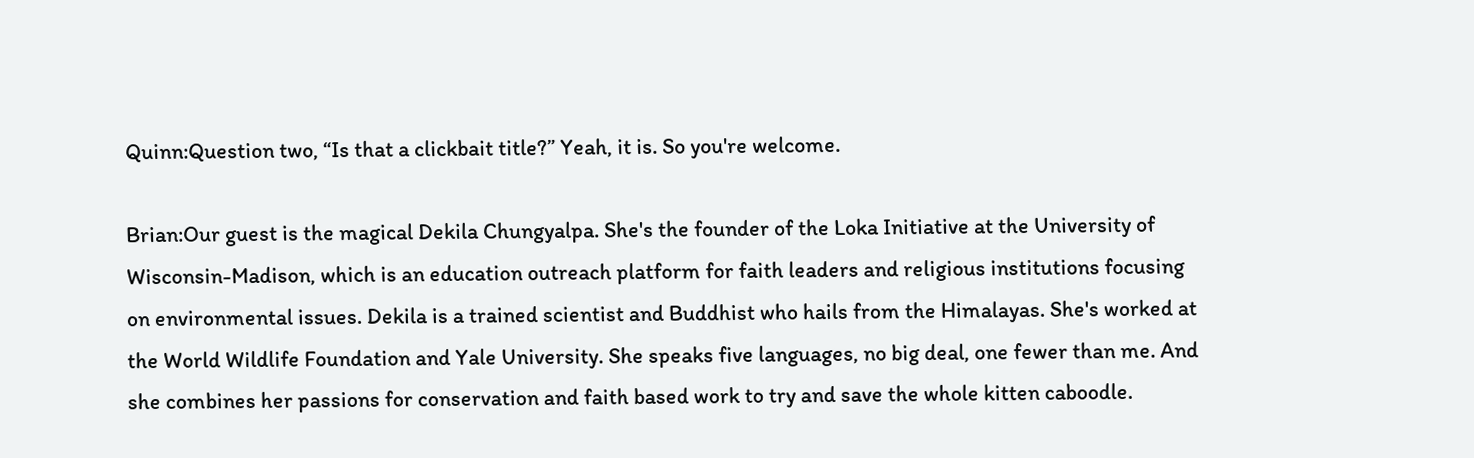Quinn:Question two, “Is that a clickbait title?” Yeah, it is. So you're welcome.

Brian:Our guest is the magical Dekila Chungyalpa. She's the founder of the Loka Initiative at the University of Wisconsin-Madison, which is an education outreach platform for faith leaders and religious institutions focusing on environmental issues. Dekila is a trained scientist and Buddhist who hails from the Himalayas. She's worked at the World Wildlife Foundation and Yale University. She speaks five languages, no big deal, one fewer than me. And she combines her passions for conservation and faith based work to try and save the whole kitten caboodle.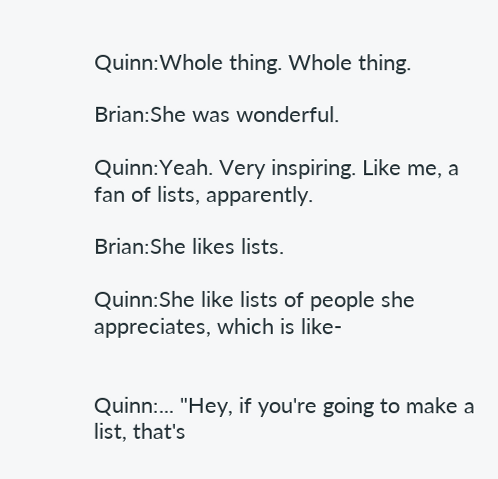Quinn:Whole thing. Whole thing.

Brian:She was wonderful.

Quinn:Yeah. Very inspiring. Like me, a fan of lists, apparently.

Brian:She likes lists.

Quinn:She like lists of people she appreciates, which is like-


Quinn:... "Hey, if you're going to make a list, that's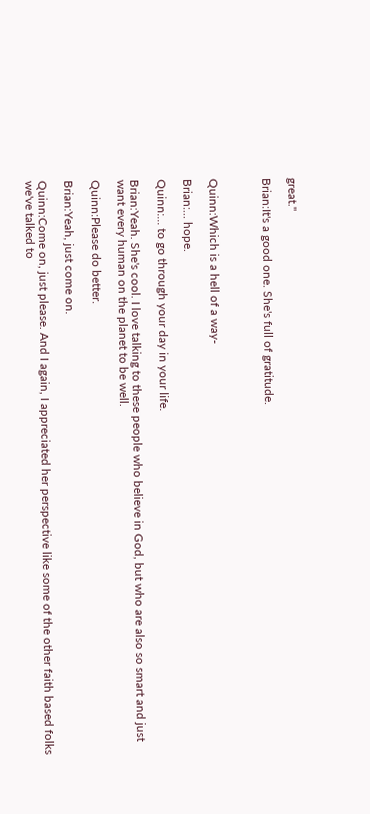great."

Brian:It's a good one. She's full of gratitude.



Quinn:Which is a hell of a way-

Brian:... hope.

Quinn:... to go through your day in your life.

Brian:Yeah. She's cool. I love talking to these people who believe in God, but who are also so smart and just want every human on the planet to be well.

Quinn:Please do better.

Brian:Yeah, just come on.

Quinn:Come on, just please. And I again, I appreciated her perspective like some of the other faith based folks we've talked to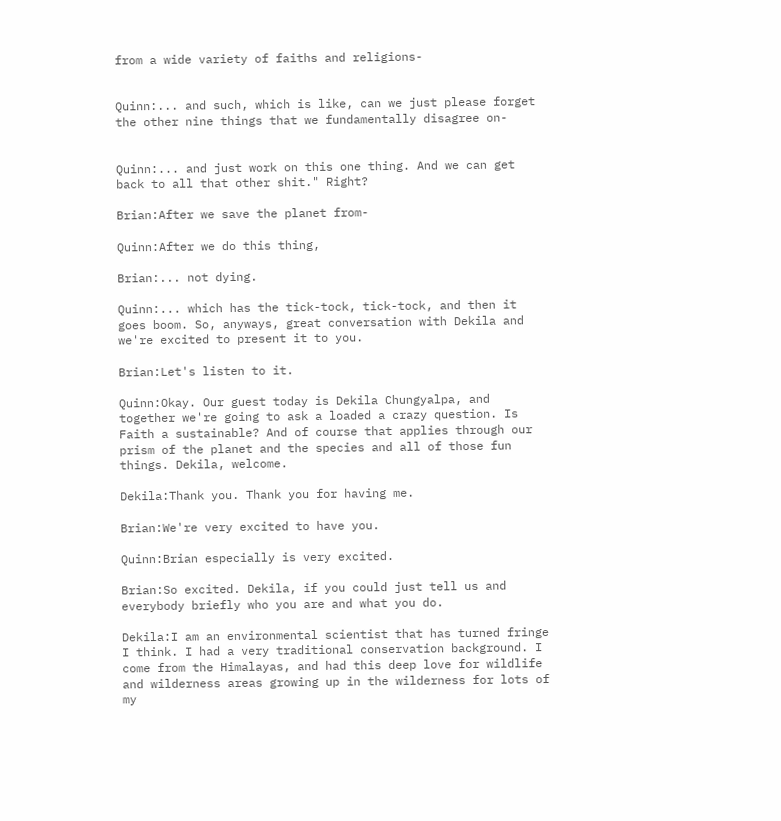from a wide variety of faiths and religions-


Quinn:... and such, which is like, can we just please forget the other nine things that we fundamentally disagree on-


Quinn:... and just work on this one thing. And we can get back to all that other shit." Right?

Brian:After we save the planet from-

Quinn:After we do this thing,

Brian:... not dying.

Quinn:... which has the tick-tock, tick-tock, and then it goes boom. So, anyways, great conversation with Dekila and we're excited to present it to you.

Brian:Let's listen to it.

Quinn:Okay. Our guest today is Dekila Chungyalpa, and together we're going to ask a loaded a crazy question. Is Faith a sustainable? And of course that applies through our prism of the planet and the species and all of those fun things. Dekila, welcome.

Dekila:Thank you. Thank you for having me.

Brian:We're very excited to have you.

Quinn:Brian especially is very excited.

Brian:So excited. Dekila, if you could just tell us and everybody briefly who you are and what you do.

Dekila:I am an environmental scientist that has turned fringe I think. I had a very traditional conservation background. I come from the Himalayas, and had this deep love for wildlife and wilderness areas growing up in the wilderness for lots of my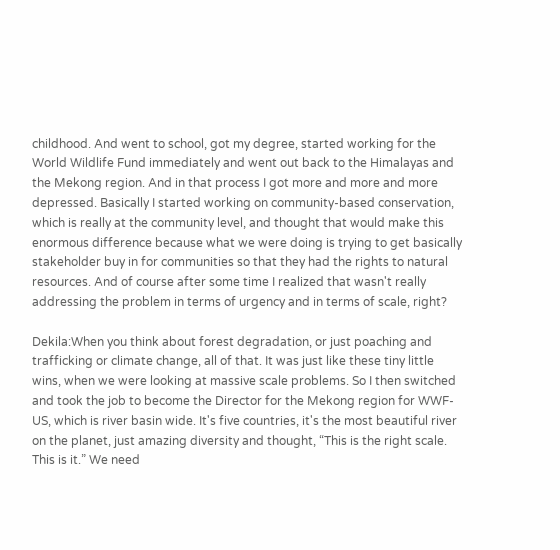childhood. And went to school, got my degree, started working for the World Wildlife Fund immediately and went out back to the Himalayas and the Mekong region. And in that process I got more and more and more depressed. Basically I started working on community-based conservation, which is really at the community level, and thought that would make this enormous difference because what we were doing is trying to get basically stakeholder buy in for communities so that they had the rights to natural resources. And of course after some time I realized that wasn't really addressing the problem in terms of urgency and in terms of scale, right?

Dekila:When you think about forest degradation, or just poaching and trafficking or climate change, all of that. It was just like these tiny little wins, when we were looking at massive scale problems. So I then switched and took the job to become the Director for the Mekong region for WWF-US, which is river basin wide. It's five countries, it's the most beautiful river on the planet, just amazing diversity and thought, “This is the right scale. This is it.” We need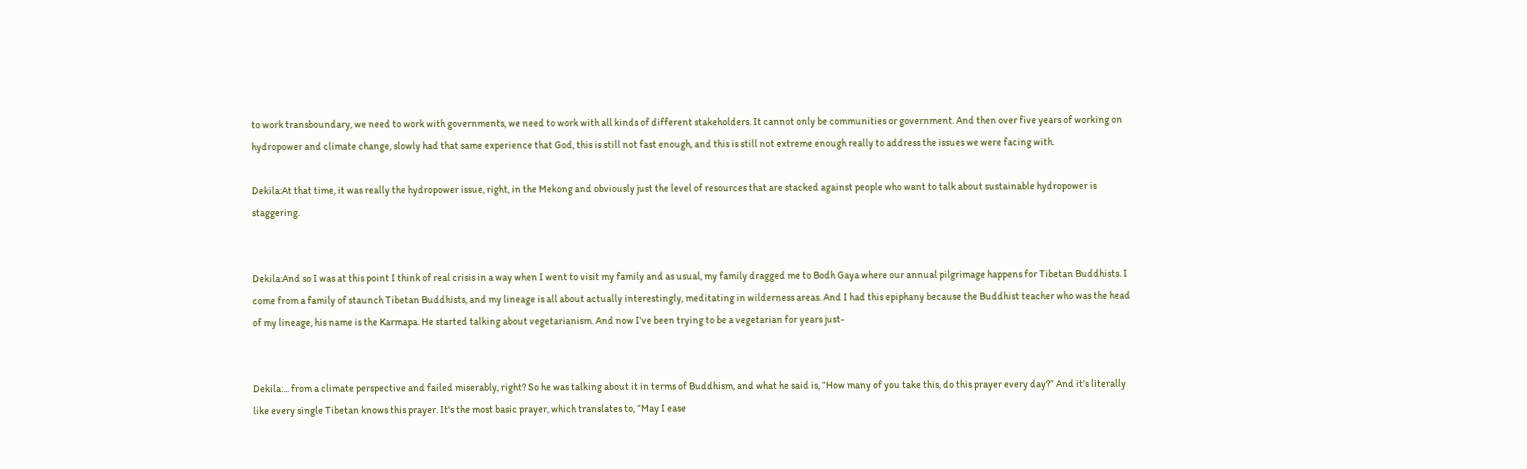to work transboundary, we need to work with governments, we need to work with all kinds of different stakeholders. It cannot only be communities or government. And then over five years of working on hydropower and climate change, slowly had that same experience that God, this is still not fast enough, and this is still not extreme enough really to address the issues we were facing with.

Dekila:At that time, it was really the hydropower issue, right, in the Mekong and obviously just the level of resources that are stacked against people who want to talk about sustainable hydropower is staggering.


Dekila:And so I was at this point I think of real crisis in a way when I went to visit my family and as usual, my family dragged me to Bodh Gaya where our annual pilgrimage happens for Tibetan Buddhists. I come from a family of staunch Tibetan Buddhists, and my lineage is all about actually interestingly, meditating in wilderness areas. And I had this epiphany because the Buddhist teacher who was the head of my lineage, his name is the Karmapa. He started talking about vegetarianism. And now I've been trying to be a vegetarian for years just-


Dekila:... from a climate perspective and failed miserably, right? So he was talking about it in terms of Buddhism, and what he said is, “How many of you take this, do this prayer every day?” And it's literally like every single Tibetan knows this prayer. It's the most basic prayer, which translates to, “May I ease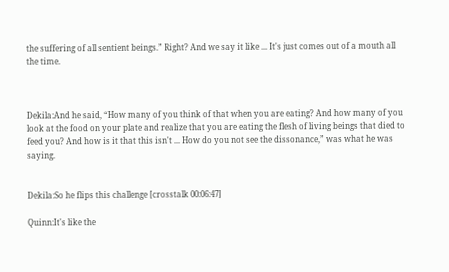the suffering of all sentient beings.” Right? And we say it like ... It's just comes out of a mouth all the time.



Dekila:And he said, “How many of you think of that when you are eating? And how many of you look at the food on your plate and realize that you are eating the flesh of living beings that died to feed you? And how is it that this isn't ... How do you not see the dissonance,” was what he was saying.


Dekila:So he flips this challenge [crosstalk 00:06:47]

Quinn:It's like the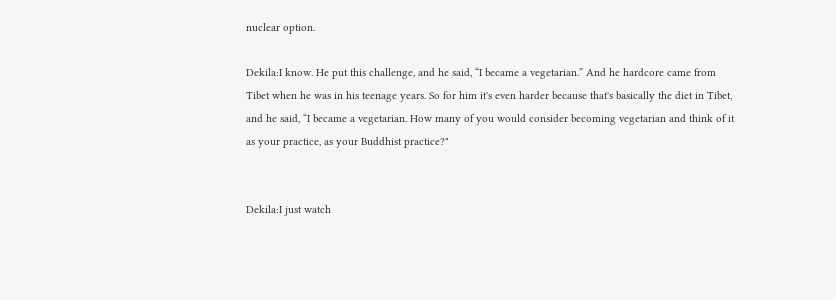nuclear option.

Dekila:I know. He put this challenge, and he said, “I became a vegetarian.” And he hardcore came from Tibet when he was in his teenage years. So for him it's even harder because that's basically the diet in Tibet, and he said, “I became a vegetarian. How many of you would consider becoming vegetarian and think of it as your practice, as your Buddhist practice?"


Dekila:I just watch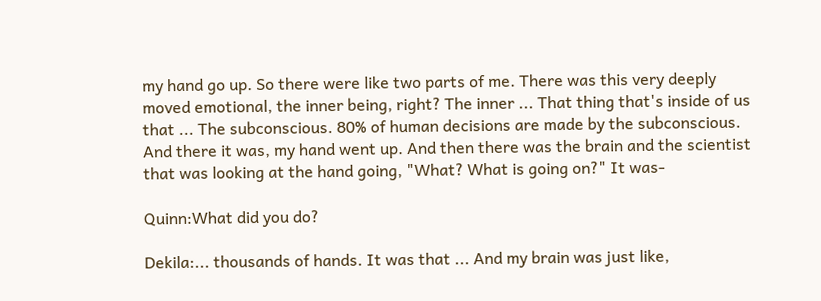my hand go up. So there were like two parts of me. There was this very deeply moved emotional, the inner being, right? The inner ... That thing that's inside of us that ... The subconscious. 80% of human decisions are made by the subconscious. And there it was, my hand went up. And then there was the brain and the scientist that was looking at the hand going, "What? What is going on?" It was-

Quinn:What did you do?

Dekila:... thousands of hands. It was that ... And my brain was just like,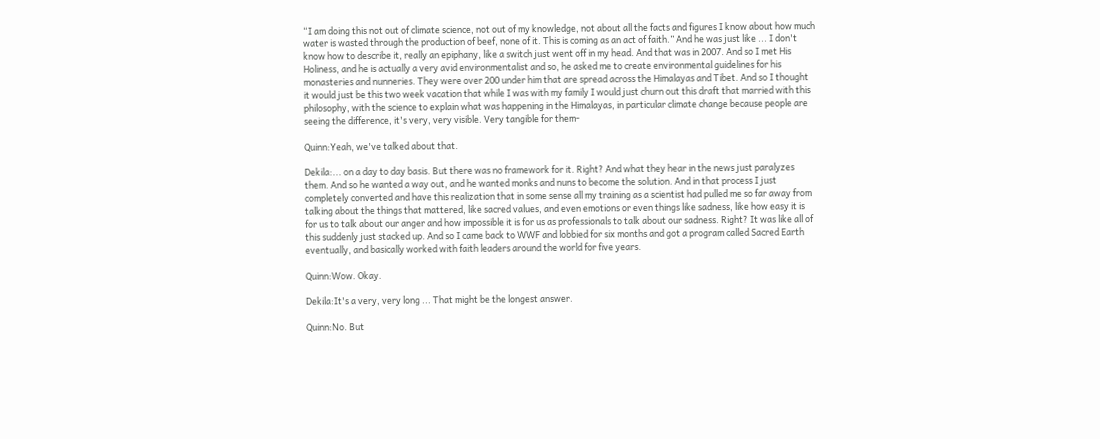“I am doing this not out of climate science, not out of my knowledge, not about all the facts and figures I know about how much water is wasted through the production of beef, none of it. This is coming as an act of faith.” And he was just like ... I don't know how to describe it, really an epiphany, like a switch just went off in my head. And that was in 2007. And so I met His Holiness, and he is actually a very avid environmentalist and so, he asked me to create environmental guidelines for his monasteries and nunneries. They were over 200 under him that are spread across the Himalayas and Tibet. And so I thought it would just be this two week vacation that while I was with my family I would just churn out this draft that married with this philosophy, with the science to explain what was happening in the Himalayas, in particular climate change because people are seeing the difference, it's very, very visible. Very tangible for them-

Quinn:Yeah, we've talked about that.

Dekila:... on a day to day basis. But there was no framework for it. Right? And what they hear in the news just paralyzes them. And so he wanted a way out, and he wanted monks and nuns to become the solution. And in that process I just completely converted and have this realization that in some sense all my training as a scientist had pulled me so far away from talking about the things that mattered, like sacred values, and even emotions or even things like sadness, like how easy it is for us to talk about our anger and how impossible it is for us as professionals to talk about our sadness. Right? It was like all of this suddenly just stacked up. And so I came back to WWF and lobbied for six months and got a program called Sacred Earth eventually, and basically worked with faith leaders around the world for five years.

Quinn:Wow. Okay.

Dekila:It's a very, very long ... That might be the longest answer.

Quinn:No. But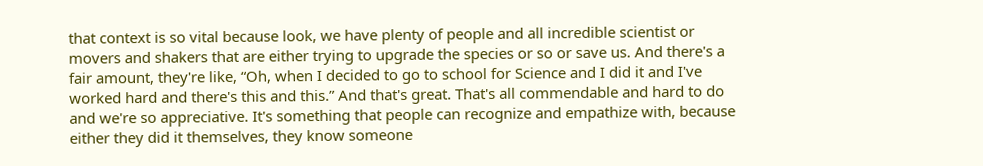that context is so vital because look, we have plenty of people and all incredible scientist or movers and shakers that are either trying to upgrade the species or so or save us. And there's a fair amount, they're like, “Oh, when I decided to go to school for Science and I did it and I've worked hard and there's this and this.” And that's great. That's all commendable and hard to do and we're so appreciative. It's something that people can recognize and empathize with, because either they did it themselves, they know someone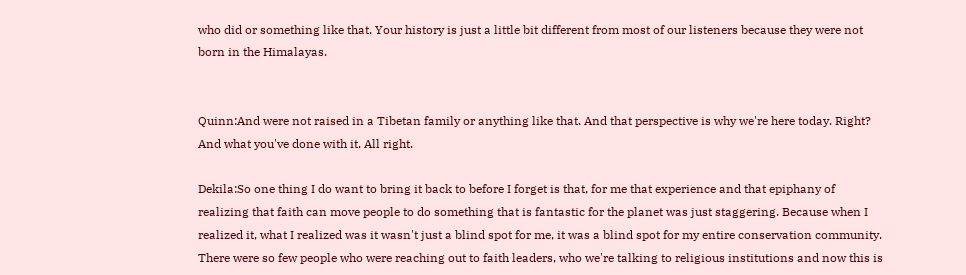who did or something like that. Your history is just a little bit different from most of our listeners because they were not born in the Himalayas.


Quinn:And were not raised in a Tibetan family or anything like that. And that perspective is why we're here today. Right? And what you've done with it. All right.

Dekila:So one thing I do want to bring it back to before I forget is that, for me that experience and that epiphany of realizing that faith can move people to do something that is fantastic for the planet was just staggering. Because when I realized it, what I realized was it wasn't just a blind spot for me, it was a blind spot for my entire conservation community. There were so few people who were reaching out to faith leaders, who we're talking to religious institutions and now this is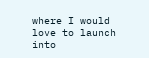where I would love to launch into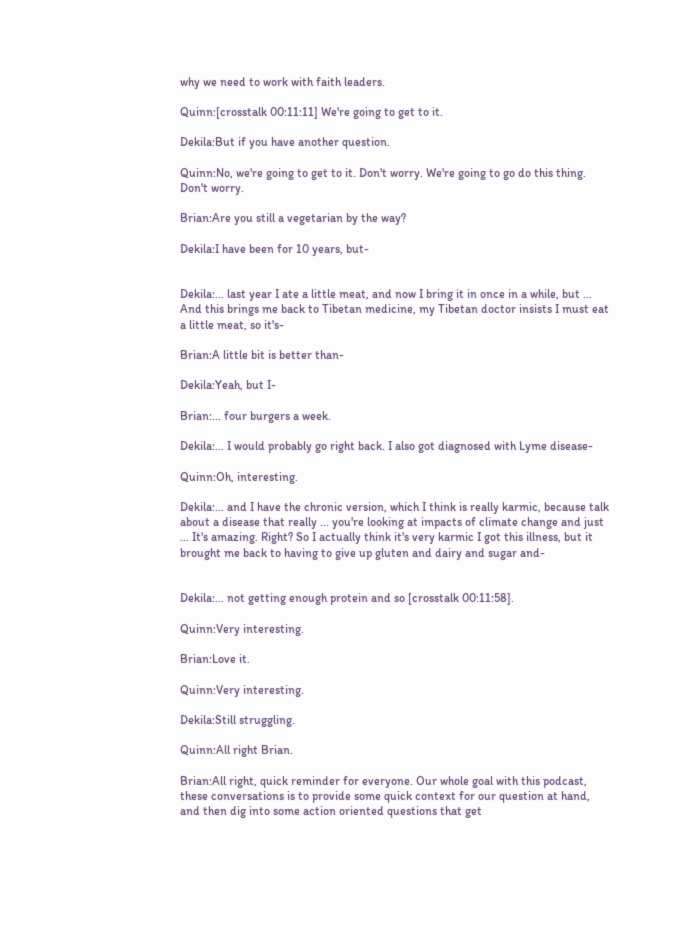why we need to work with faith leaders.

Quinn:[crosstalk 00:11:11] We're going to get to it.

Dekila:But if you have another question.

Quinn:No, we're going to get to it. Don't worry. We're going to go do this thing. Don't worry.

Brian:Are you still a vegetarian by the way?

Dekila:I have been for 10 years, but-


Dekila:... last year I ate a little meat, and now I bring it in once in a while, but ... And this brings me back to Tibetan medicine, my Tibetan doctor insists I must eat a little meat, so it's-

Brian:A little bit is better than-

Dekila:Yeah, but I-

Brian:... four burgers a week.

Dekila:... I would probably go right back. I also got diagnosed with Lyme disease-

Quinn:Oh, interesting.

Dekila:... and I have the chronic version, which I think is really karmic, because talk about a disease that really ... you're looking at impacts of climate change and just ... It's amazing. Right? So I actually think it's very karmic I got this illness, but it brought me back to having to give up gluten and dairy and sugar and-


Dekila:... not getting enough protein and so [crosstalk 00:11:58].

Quinn:Very interesting.

Brian:Love it.

Quinn:Very interesting.

Dekila:Still struggling.

Quinn:All right Brian.

Brian:All right, quick reminder for everyone. Our whole goal with this podcast, these conversations is to provide some quick context for our question at hand, and then dig into some action oriented questions that get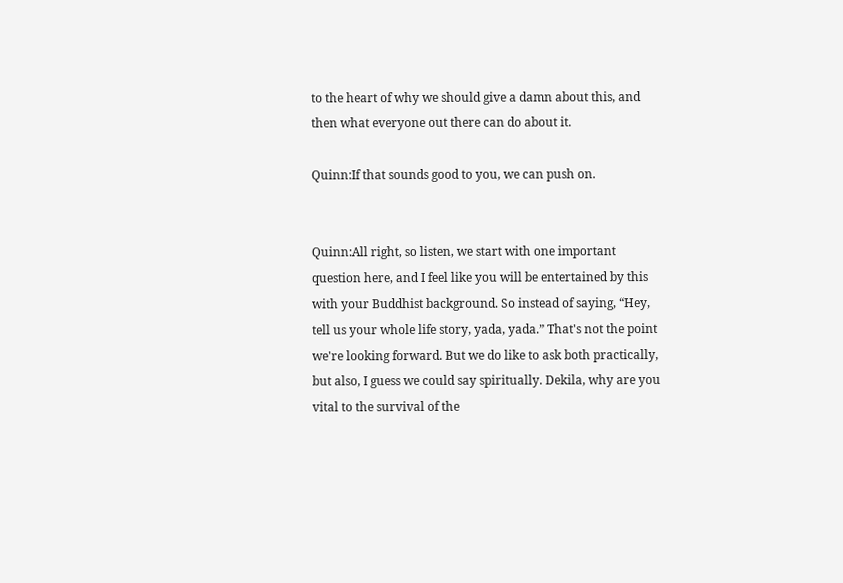to the heart of why we should give a damn about this, and then what everyone out there can do about it.

Quinn:If that sounds good to you, we can push on.


Quinn:All right, so listen, we start with one important question here, and I feel like you will be entertained by this with your Buddhist background. So instead of saying, “Hey, tell us your whole life story, yada, yada.” That's not the point we're looking forward. But we do like to ask both practically, but also, I guess we could say spiritually. Dekila, why are you vital to the survival of the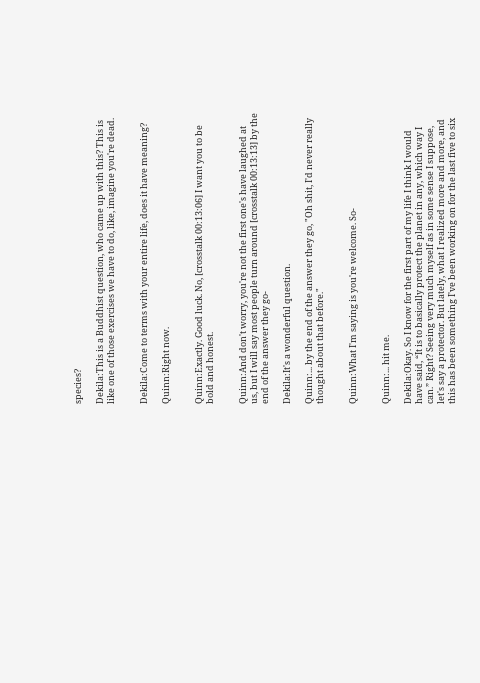species?

Dekila:This is a Buddhist question, who came up with this? This is like one of those exercises we have to do, like, imagine you're dead.


Dekila:Come to terms with your entire life, does it have meaning?

Quinn:Right now.


Quinn:Exactly. Good luck. No, [crosstalk 00:13:06] I want you to be bold and honest.


Quinn:And don't worry, you're not the first one's have laughed at us, but I will say most people turn around [crosstalk 00:13:13] by the end of the answer they go-

Dekila:It's a wonderful question.

Quinn:... by the end of the answer they go, "Oh shit, I'd never really thought about that before."


Quinn:What I'm saying is you're welcome. So-


Quinn:... hit me.

Dekila:Okay. So I know for the first part of my life I think I would have said, “It is to basically protect the planet in any, which way I can.” Right? Seeing very much myself as in some sense I suppose, let's say a protector. But lately, what I realized more and more, and this has been something I've been working on for the last five to six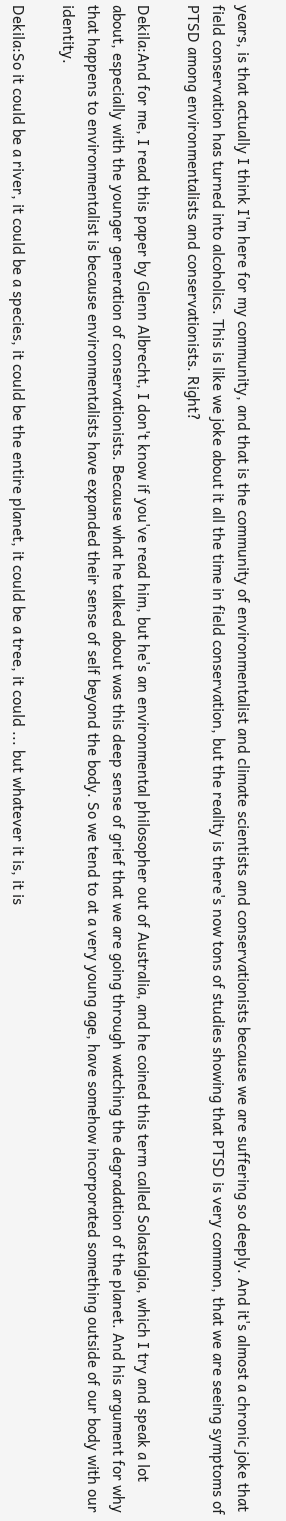years, is that actually I think I'm here for my community, and that is the community of environmentalist and climate scientists and conservationists because we are suffering so deeply. And it's almost a chronic joke that field conservation has turned into alcoholics. This is like we joke about it all the time in field conservation, but the reality is there's now tons of studies showing that PTSD is very common, that we are seeing symptoms of PTSD among environmentalists and conservationists. Right?

Dekila:And for me, I read this paper by Glenn Albrecht, I don't know if you've read him, but he's an environmental philosopher out of Australia, and he coined this term called Solastalgia, which I try and speak a lot about, especially with the younger generation of conservationists. Because what he talked about was this deep sense of grief that we are going through watching the degradation of the planet. And his argument for why that happens to environmentalist is because environmentalists have expanded their sense of self beyond the body. So we tend to at a very young age, have somehow incorporated something outside of our body with our identity.

Dekila:So it could be a river, it could be a species, it could be the entire planet, it could be a tree, it could ... but whatever it is, it is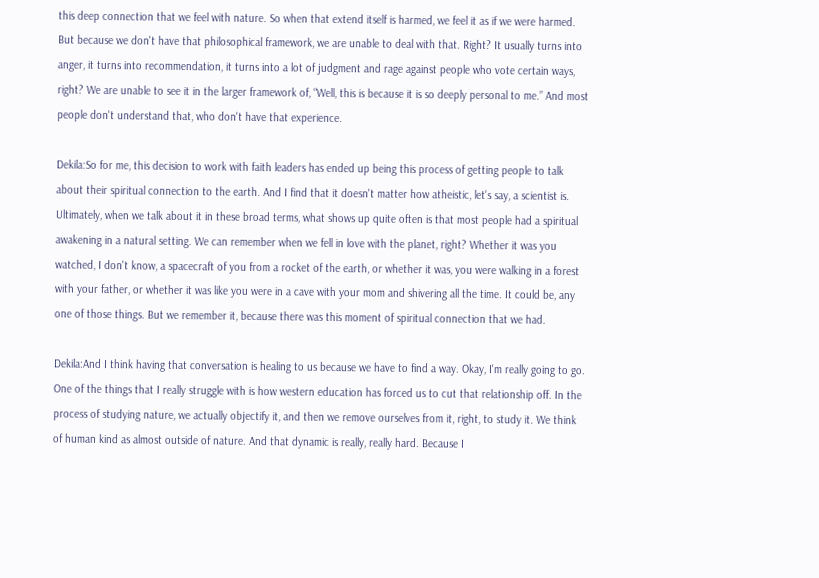this deep connection that we feel with nature. So when that extend itself is harmed, we feel it as if we were harmed. But because we don't have that philosophical framework, we are unable to deal with that. Right? It usually turns into anger, it turns into recommendation, it turns into a lot of judgment and rage against people who vote certain ways, right? We are unable to see it in the larger framework of, “Well, this is because it is so deeply personal to me.” And most people don't understand that, who don't have that experience.

Dekila:So for me, this decision to work with faith leaders has ended up being this process of getting people to talk about their spiritual connection to the earth. And I find that it doesn't matter how atheistic, let's say, a scientist is. Ultimately, when we talk about it in these broad terms, what shows up quite often is that most people had a spiritual awakening in a natural setting. We can remember when we fell in love with the planet, right? Whether it was you watched, I don't know, a spacecraft of you from a rocket of the earth, or whether it was, you were walking in a forest with your father, or whether it was like you were in a cave with your mom and shivering all the time. It could be, any one of those things. But we remember it, because there was this moment of spiritual connection that we had.

Dekila:And I think having that conversation is healing to us because we have to find a way. Okay, I'm really going to go. One of the things that I really struggle with is how western education has forced us to cut that relationship off. In the process of studying nature, we actually objectify it, and then we remove ourselves from it, right, to study it. We think of human kind as almost outside of nature. And that dynamic is really, really hard. Because I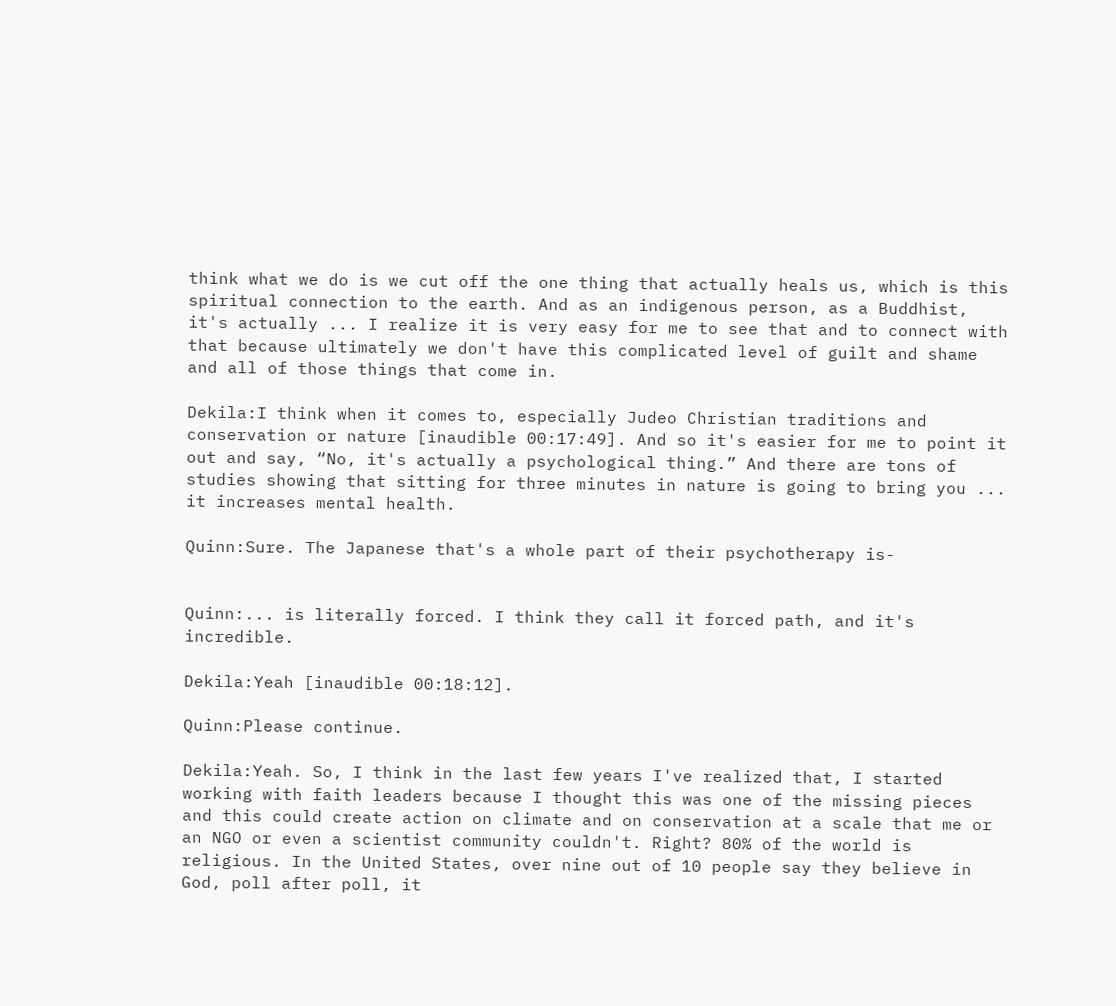think what we do is we cut off the one thing that actually heals us, which is this spiritual connection to the earth. And as an indigenous person, as a Buddhist, it's actually ... I realize it is very easy for me to see that and to connect with that because ultimately we don't have this complicated level of guilt and shame and all of those things that come in.

Dekila:I think when it comes to, especially Judeo Christian traditions and conservation or nature [inaudible 00:17:49]. And so it's easier for me to point it out and say, “No, it's actually a psychological thing.” And there are tons of studies showing that sitting for three minutes in nature is going to bring you ... it increases mental health.

Quinn:Sure. The Japanese that's a whole part of their psychotherapy is-


Quinn:... is literally forced. I think they call it forced path, and it's incredible.

Dekila:Yeah [inaudible 00:18:12].

Quinn:Please continue.

Dekila:Yeah. So, I think in the last few years I've realized that, I started working with faith leaders because I thought this was one of the missing pieces and this could create action on climate and on conservation at a scale that me or an NGO or even a scientist community couldn't. Right? 80% of the world is religious. In the United States, over nine out of 10 people say they believe in God, poll after poll, it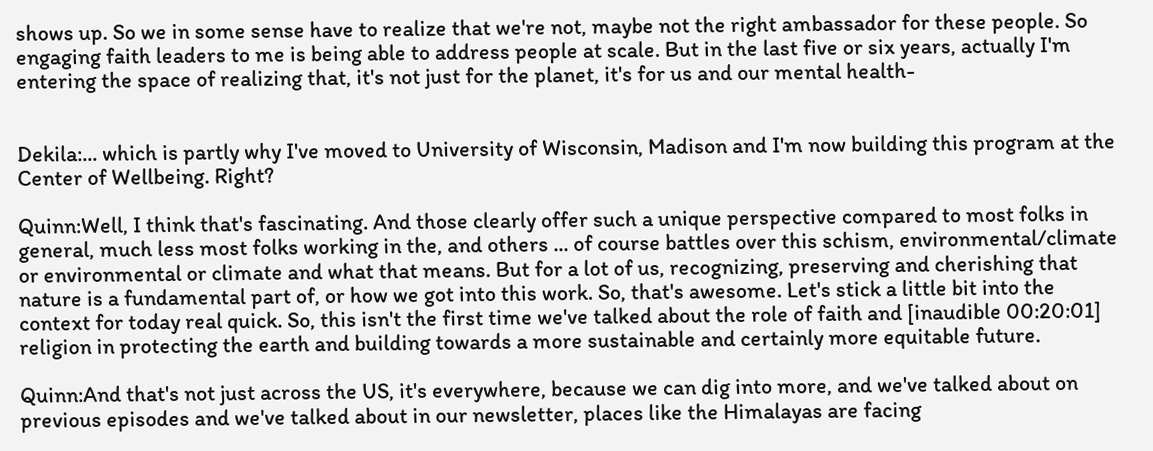shows up. So we in some sense have to realize that we're not, maybe not the right ambassador for these people. So engaging faith leaders to me is being able to address people at scale. But in the last five or six years, actually I'm entering the space of realizing that, it's not just for the planet, it's for us and our mental health-


Dekila:... which is partly why I've moved to University of Wisconsin, Madison and I'm now building this program at the Center of Wellbeing. Right?

Quinn:Well, I think that's fascinating. And those clearly offer such a unique perspective compared to most folks in general, much less most folks working in the, and others ... of course battles over this schism, environmental/climate or environmental or climate and what that means. But for a lot of us, recognizing, preserving and cherishing that nature is a fundamental part of, or how we got into this work. So, that's awesome. Let's stick a little bit into the context for today real quick. So, this isn't the first time we've talked about the role of faith and [inaudible 00:20:01] religion in protecting the earth and building towards a more sustainable and certainly more equitable future.

Quinn:And that's not just across the US, it's everywhere, because we can dig into more, and we've talked about on previous episodes and we've talked about in our newsletter, places like the Himalayas are facing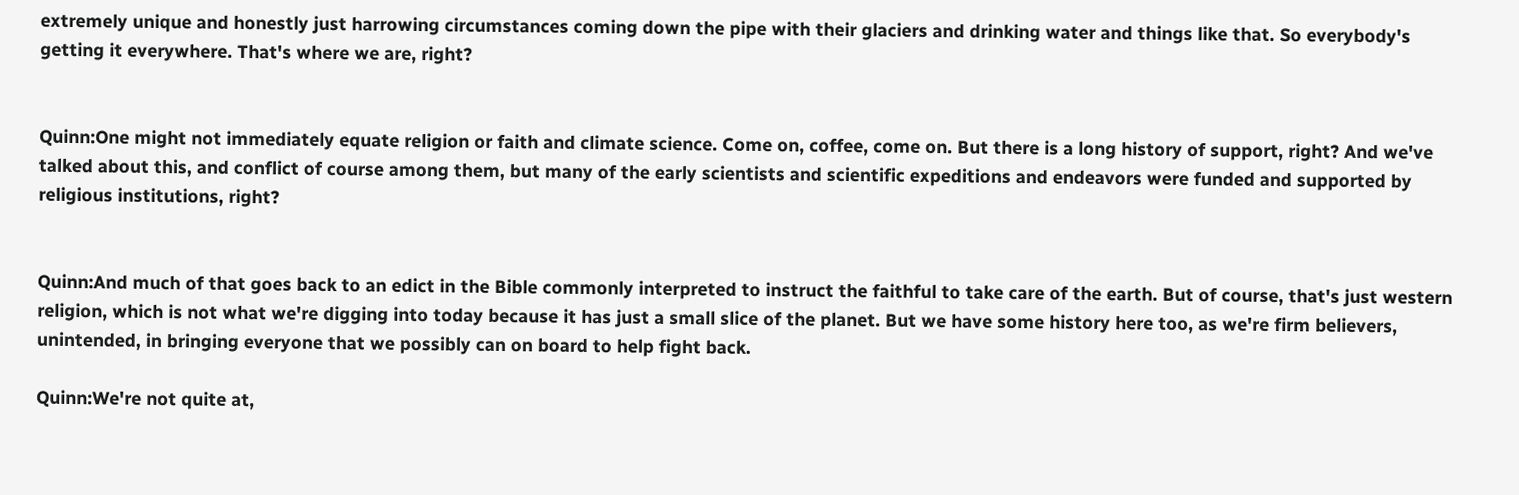extremely unique and honestly just harrowing circumstances coming down the pipe with their glaciers and drinking water and things like that. So everybody's getting it everywhere. That's where we are, right?


Quinn:One might not immediately equate religion or faith and climate science. Come on, coffee, come on. But there is a long history of support, right? And we've talked about this, and conflict of course among them, but many of the early scientists and scientific expeditions and endeavors were funded and supported by religious institutions, right?


Quinn:And much of that goes back to an edict in the Bible commonly interpreted to instruct the faithful to take care of the earth. But of course, that's just western religion, which is not what we're digging into today because it has just a small slice of the planet. But we have some history here too, as we're firm believers, unintended, in bringing everyone that we possibly can on board to help fight back.

Quinn:We're not quite at,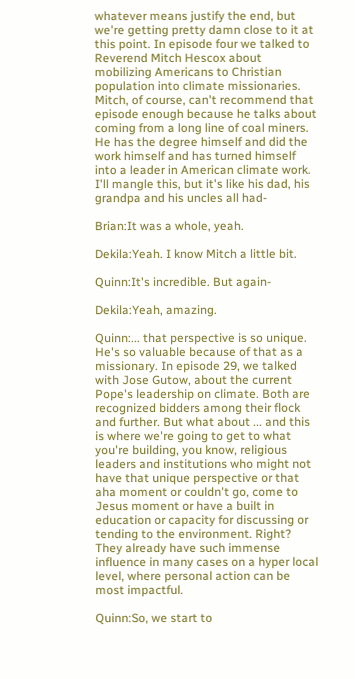whatever means justify the end, but we're getting pretty damn close to it at this point. In episode four we talked to Reverend Mitch Hescox about mobilizing Americans to Christian population into climate missionaries. Mitch, of course, can't recommend that episode enough because he talks about coming from a long line of coal miners. He has the degree himself and did the work himself and has turned himself into a leader in American climate work. I'll mangle this, but it's like his dad, his grandpa and his uncles all had-

Brian:It was a whole, yeah.

Dekila:Yeah. I know Mitch a little bit.

Quinn:It's incredible. But again-

Dekila:Yeah, amazing.

Quinn:... that perspective is so unique. He's so valuable because of that as a missionary. In episode 29, we talked with Jose Gutow, about the current Pope's leadership on climate. Both are recognized bidders among their flock and further. But what about ... and this is where we're going to get to what you're building, you know, religious leaders and institutions who might not have that unique perspective or that aha moment or couldn't go, come to Jesus moment or have a built in education or capacity for discussing or tending to the environment. Right? They already have such immense influence in many cases on a hyper local level, where personal action can be most impactful.

Quinn:So, we start to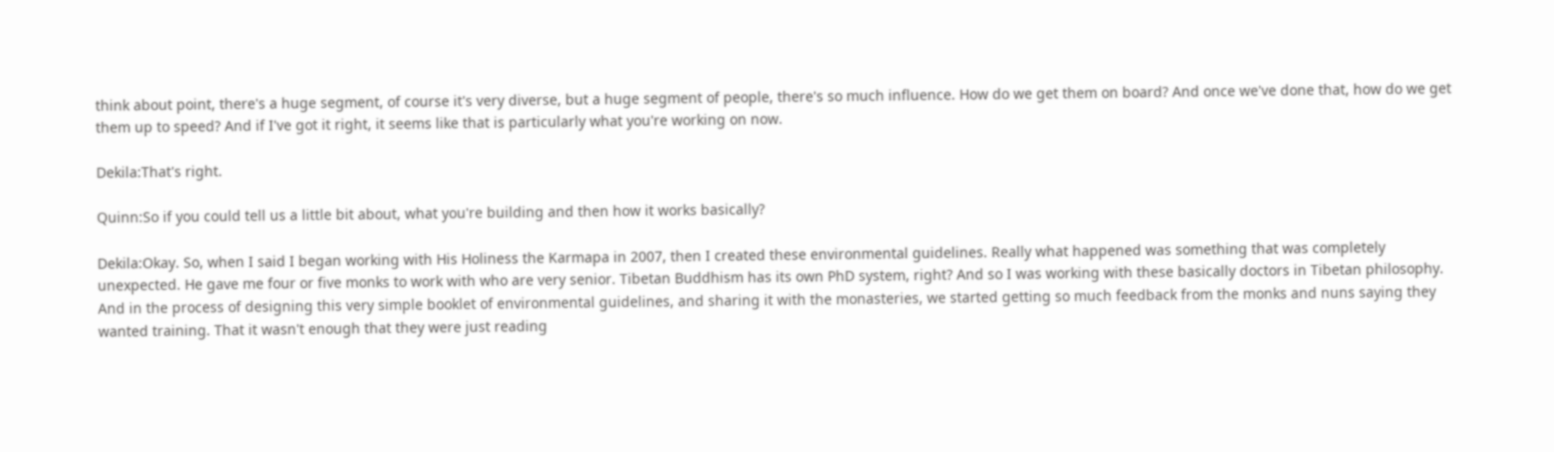think about point, there's a huge segment, of course it's very diverse, but a huge segment of people, there's so much influence. How do we get them on board? And once we've done that, how do we get them up to speed? And if I've got it right, it seems like that is particularly what you're working on now.

Dekila:That's right.

Quinn:So if you could tell us a little bit about, what you're building and then how it works basically?

Dekila:Okay. So, when I said I began working with His Holiness the Karmapa in 2007, then I created these environmental guidelines. Really what happened was something that was completely unexpected. He gave me four or five monks to work with who are very senior. Tibetan Buddhism has its own PhD system, right? And so I was working with these basically doctors in Tibetan philosophy. And in the process of designing this very simple booklet of environmental guidelines, and sharing it with the monasteries, we started getting so much feedback from the monks and nuns saying they wanted training. That it wasn't enough that they were just reading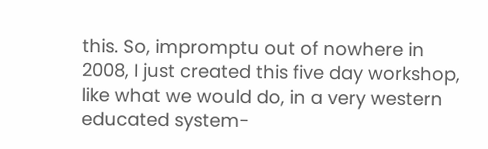this. So, impromptu out of nowhere in 2008, I just created this five day workshop, like what we would do, in a very western educated system-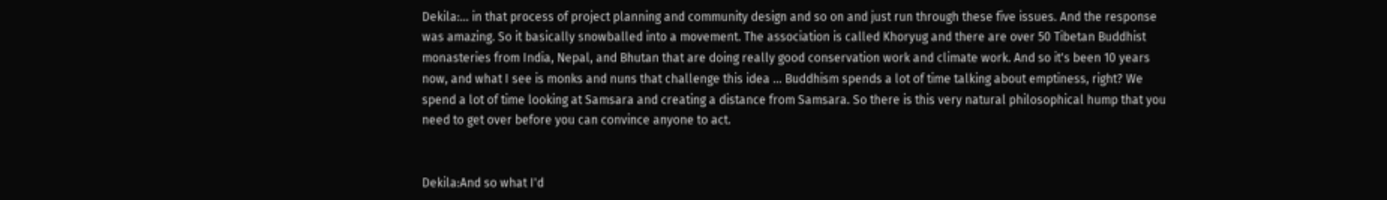Dekila:... in that process of project planning and community design and so on and just run through these five issues. And the response was amazing. So it basically snowballed into a movement. The association is called Khoryug and there are over 50 Tibetan Buddhist monasteries from India, Nepal, and Bhutan that are doing really good conservation work and climate work. And so it's been 10 years now, and what I see is monks and nuns that challenge this idea ... Buddhism spends a lot of time talking about emptiness, right? We spend a lot of time looking at Samsara and creating a distance from Samsara. So there is this very natural philosophical hump that you need to get over before you can convince anyone to act.


Dekila:And so what I'd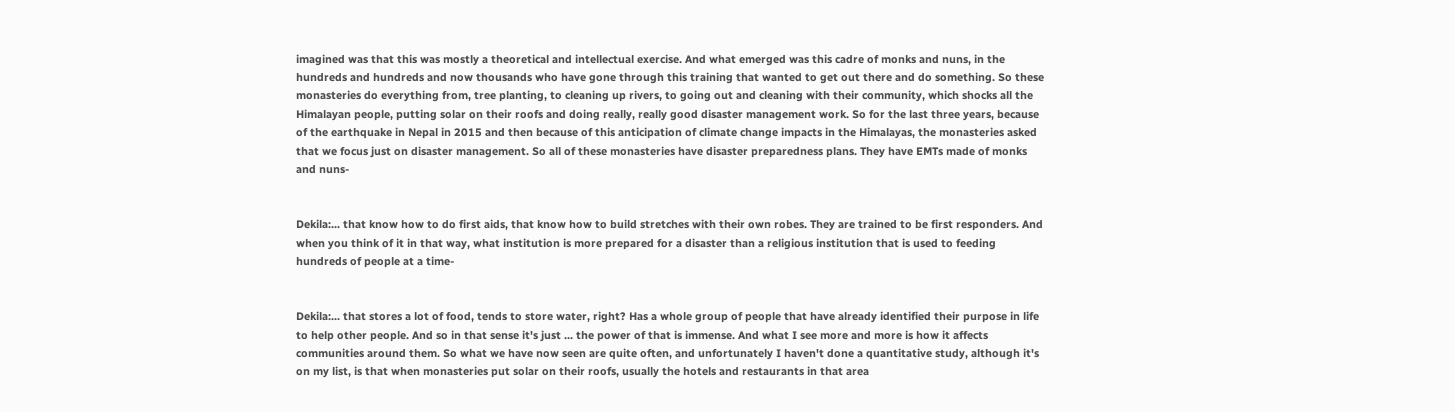imagined was that this was mostly a theoretical and intellectual exercise. And what emerged was this cadre of monks and nuns, in the hundreds and hundreds and now thousands who have gone through this training that wanted to get out there and do something. So these monasteries do everything from, tree planting, to cleaning up rivers, to going out and cleaning with their community, which shocks all the Himalayan people, putting solar on their roofs and doing really, really good disaster management work. So for the last three years, because of the earthquake in Nepal in 2015 and then because of this anticipation of climate change impacts in the Himalayas, the monasteries asked that we focus just on disaster management. So all of these monasteries have disaster preparedness plans. They have EMTs made of monks and nuns-


Dekila:... that know how to do first aids, that know how to build stretches with their own robes. They are trained to be first responders. And when you think of it in that way, what institution is more prepared for a disaster than a religious institution that is used to feeding hundreds of people at a time-


Dekila:... that stores a lot of food, tends to store water, right? Has a whole group of people that have already identified their purpose in life to help other people. And so in that sense it's just ... the power of that is immense. And what I see more and more is how it affects communities around them. So what we have now seen are quite often, and unfortunately I haven't done a quantitative study, although it's on my list, is that when monasteries put solar on their roofs, usually the hotels and restaurants in that area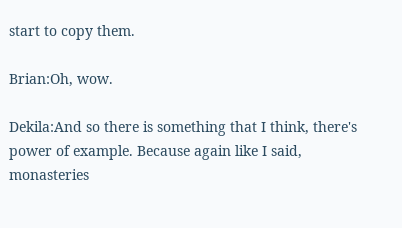start to copy them.

Brian:Oh, wow.

Dekila:And so there is something that I think, there's power of example. Because again like I said, monasteries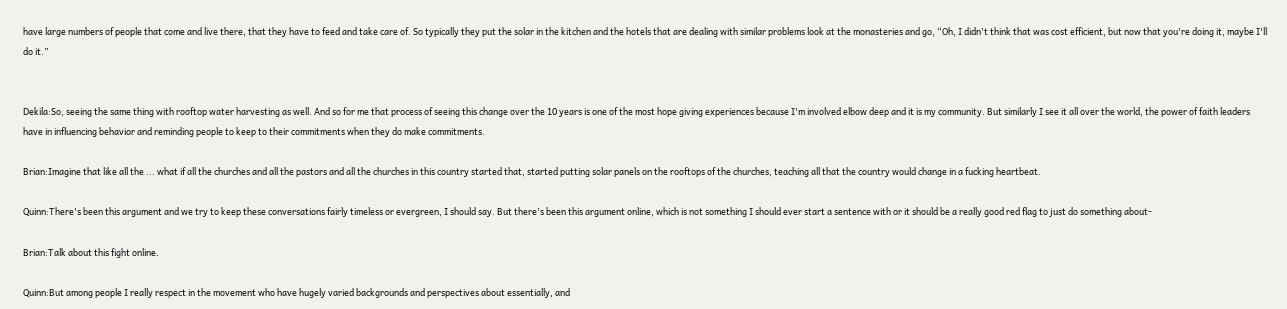have large numbers of people that come and live there, that they have to feed and take care of. So typically they put the solar in the kitchen and the hotels that are dealing with similar problems look at the monasteries and go, “Oh, I didn't think that was cost efficient, but now that you're doing it, maybe I'll do it.”


Dekila:So, seeing the same thing with rooftop water harvesting as well. And so for me that process of seeing this change over the 10 years is one of the most hope giving experiences because I'm involved elbow deep and it is my community. But similarly I see it all over the world, the power of faith leaders have in influencing behavior and reminding people to keep to their commitments when they do make commitments.

Brian:Imagine that like all the ... what if all the churches and all the pastors and all the churches in this country started that, started putting solar panels on the rooftops of the churches, teaching all that the country would change in a fucking heartbeat.

Quinn:There's been this argument and we try to keep these conversations fairly timeless or evergreen, I should say. But there's been this argument online, which is not something I should ever start a sentence with or it should be a really good red flag to just do something about-

Brian:Talk about this fight online.

Quinn:But among people I really respect in the movement who have hugely varied backgrounds and perspectives about essentially, and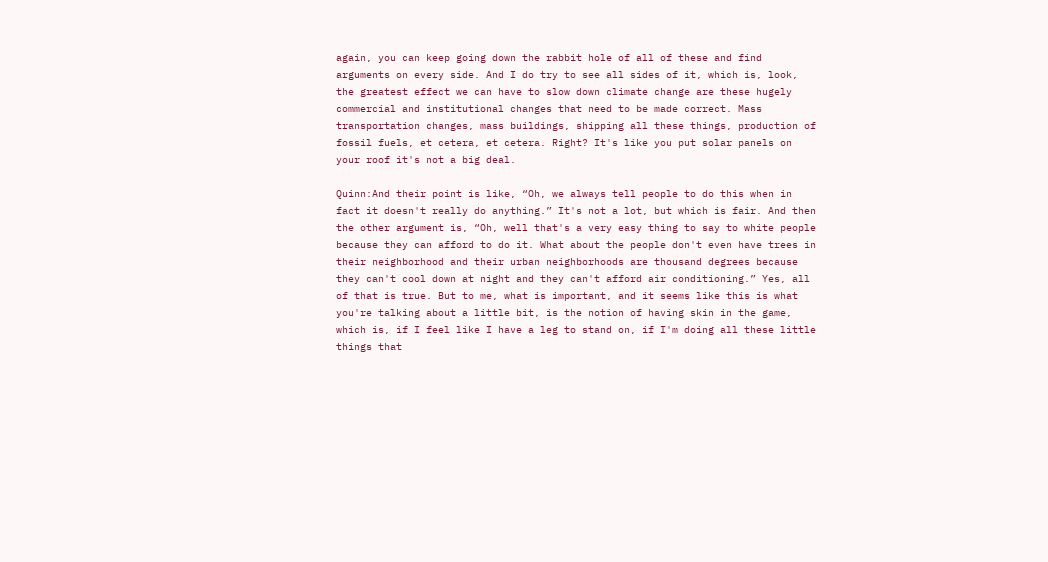again, you can keep going down the rabbit hole of all of these and find arguments on every side. And I do try to see all sides of it, which is, look, the greatest effect we can have to slow down climate change are these hugely commercial and institutional changes that need to be made correct. Mass transportation changes, mass buildings, shipping all these things, production of fossil fuels, et cetera, et cetera. Right? It's like you put solar panels on your roof it's not a big deal.

Quinn:And their point is like, “Oh, we always tell people to do this when in fact it doesn't really do anything.” It's not a lot, but which is fair. And then the other argument is, “Oh, well that's a very easy thing to say to white people because they can afford to do it. What about the people don't even have trees in their neighborhood and their urban neighborhoods are thousand degrees because they can't cool down at night and they can't afford air conditioning.” Yes, all of that is true. But to me, what is important, and it seems like this is what you're talking about a little bit, is the notion of having skin in the game, which is, if I feel like I have a leg to stand on, if I'm doing all these little things that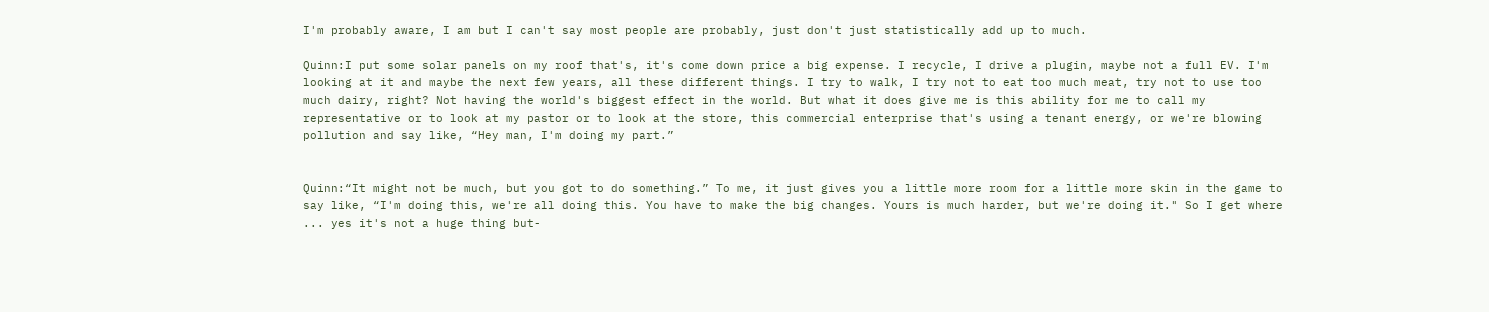I'm probably aware, I am but I can't say most people are probably, just don't just statistically add up to much.

Quinn:I put some solar panels on my roof that's, it's come down price a big expense. I recycle, I drive a plugin, maybe not a full EV. I'm looking at it and maybe the next few years, all these different things. I try to walk, I try not to eat too much meat, try not to use too much dairy, right? Not having the world's biggest effect in the world. But what it does give me is this ability for me to call my representative or to look at my pastor or to look at the store, this commercial enterprise that's using a tenant energy, or we're blowing pollution and say like, “Hey man, I'm doing my part.”


Quinn:“It might not be much, but you got to do something.” To me, it just gives you a little more room for a little more skin in the game to say like, “I'm doing this, we're all doing this. You have to make the big changes. Yours is much harder, but we're doing it." So I get where ... yes it's not a huge thing but-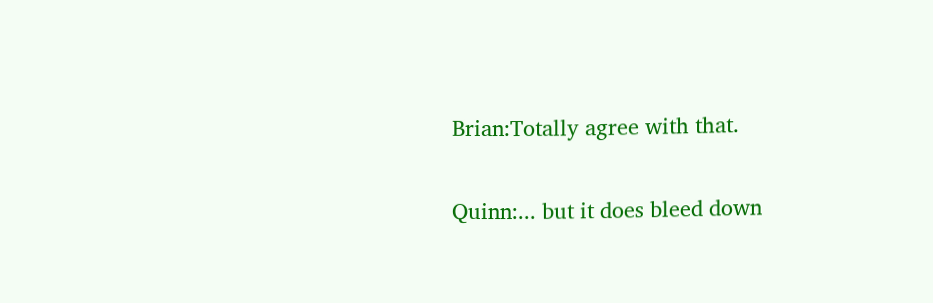Brian:Totally agree with that.

Quinn:... but it does bleed down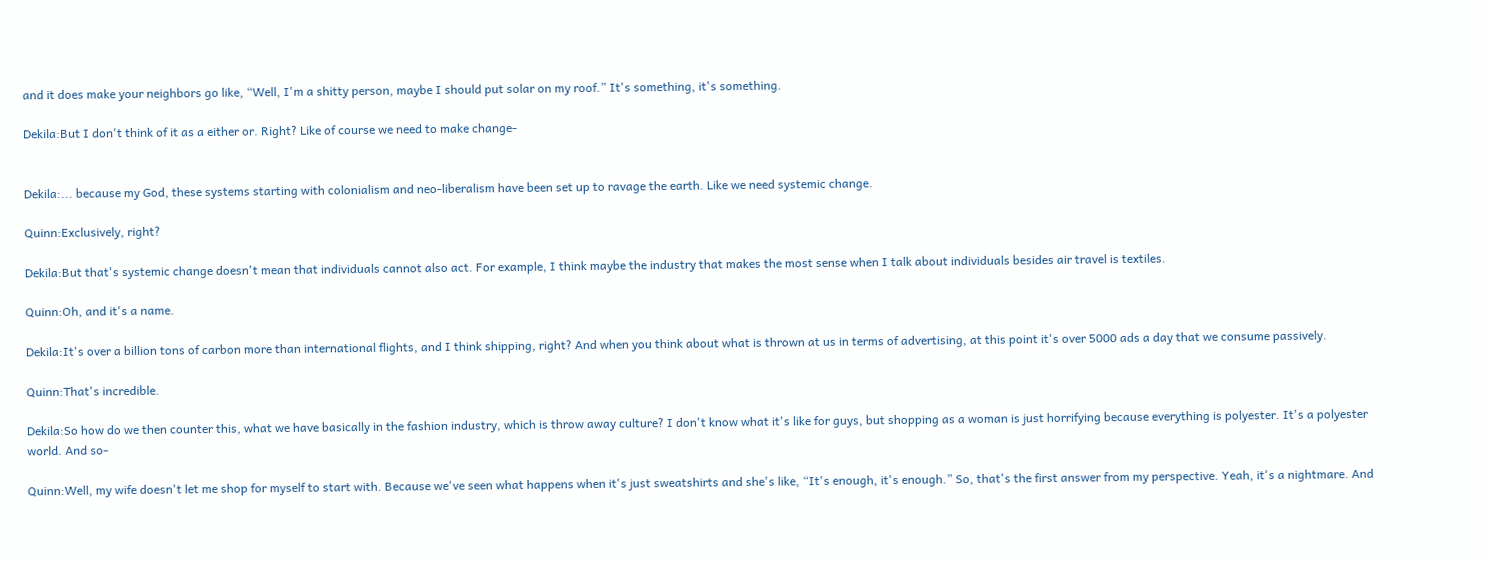and it does make your neighbors go like, “Well, I'm a shitty person, maybe I should put solar on my roof.” It's something, it's something.

Dekila:But I don't think of it as a either or. Right? Like of course we need to make change-


Dekila:... because my God, these systems starting with colonialism and neo-liberalism have been set up to ravage the earth. Like we need systemic change.

Quinn:Exclusively, right?

Dekila:But that's systemic change doesn't mean that individuals cannot also act. For example, I think maybe the industry that makes the most sense when I talk about individuals besides air travel is textiles.

Quinn:Oh, and it's a name.

Dekila:It's over a billion tons of carbon more than international flights, and I think shipping, right? And when you think about what is thrown at us in terms of advertising, at this point it's over 5000 ads a day that we consume passively.

Quinn:That's incredible.

Dekila:So how do we then counter this, what we have basically in the fashion industry, which is throw away culture? I don't know what it's like for guys, but shopping as a woman is just horrifying because everything is polyester. It's a polyester world. And so-

Quinn:Well, my wife doesn't let me shop for myself to start with. Because we've seen what happens when it's just sweatshirts and she's like, “It's enough, it's enough.” So, that's the first answer from my perspective. Yeah, it's a nightmare. And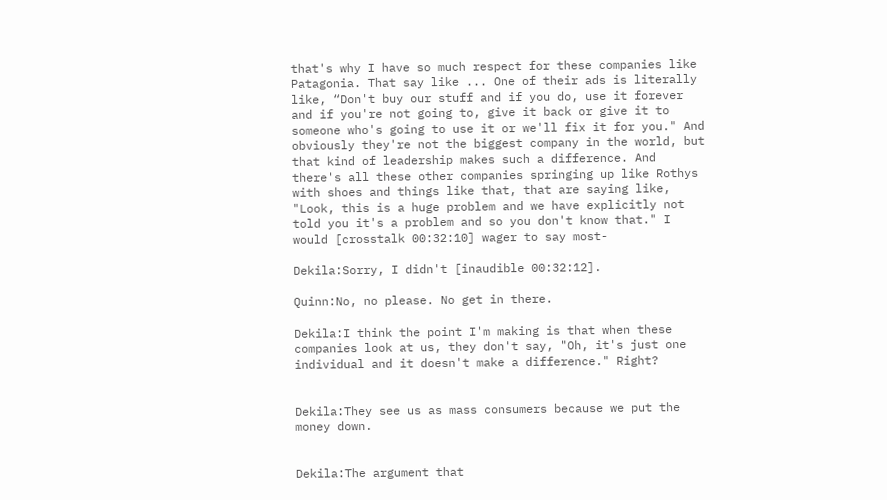that's why I have so much respect for these companies like Patagonia. That say like ... One of their ads is literally like, “Don't buy our stuff and if you do, use it forever and if you're not going to, give it back or give it to someone who's going to use it or we'll fix it for you." And obviously they're not the biggest company in the world, but that kind of leadership makes such a difference. And there's all these other companies springing up like Rothys with shoes and things like that, that are saying like, "Look, this is a huge problem and we have explicitly not told you it's a problem and so you don't know that." I would [crosstalk 00:32:10] wager to say most-

Dekila:Sorry, I didn't [inaudible 00:32:12].

Quinn:No, no please. No get in there.

Dekila:I think the point I'm making is that when these companies look at us, they don't say, "Oh, it's just one individual and it doesn't make a difference." Right?


Dekila:They see us as mass consumers because we put the money down.


Dekila:The argument that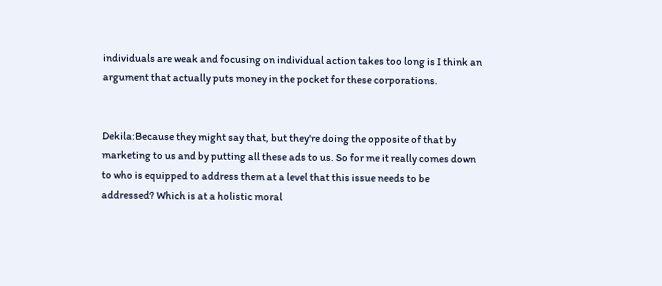individuals are weak and focusing on individual action takes too long is I think an argument that actually puts money in the pocket for these corporations.


Dekila:Because they might say that, but they're doing the opposite of that by marketing to us and by putting all these ads to us. So for me it really comes down to who is equipped to address them at a level that this issue needs to be addressed? Which is at a holistic moral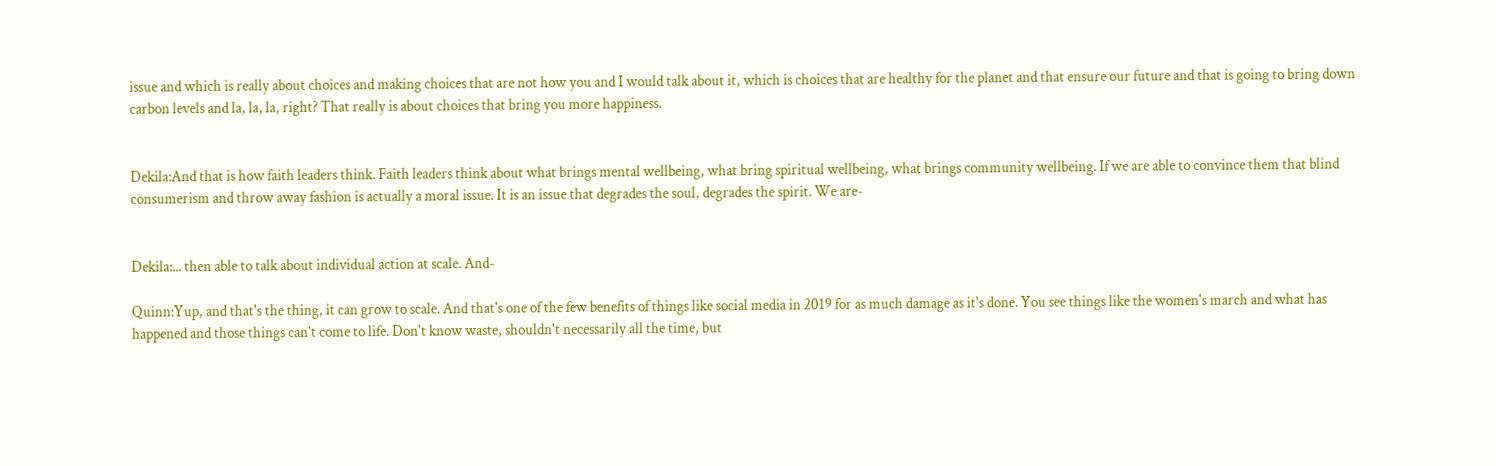issue and which is really about choices and making choices that are not how you and I would talk about it, which is choices that are healthy for the planet and that ensure our future and that is going to bring down carbon levels and la, la, la, right? That really is about choices that bring you more happiness.


Dekila:And that is how faith leaders think. Faith leaders think about what brings mental wellbeing, what bring spiritual wellbeing, what brings community wellbeing. If we are able to convince them that blind consumerism and throw away fashion is actually a moral issue. It is an issue that degrades the soul, degrades the spirit. We are-


Dekila:... then able to talk about individual action at scale. And-

Quinn:Yup, and that's the thing, it can grow to scale. And that's one of the few benefits of things like social media in 2019 for as much damage as it's done. You see things like the women's march and what has happened and those things can't come to life. Don't know waste, shouldn't necessarily all the time, but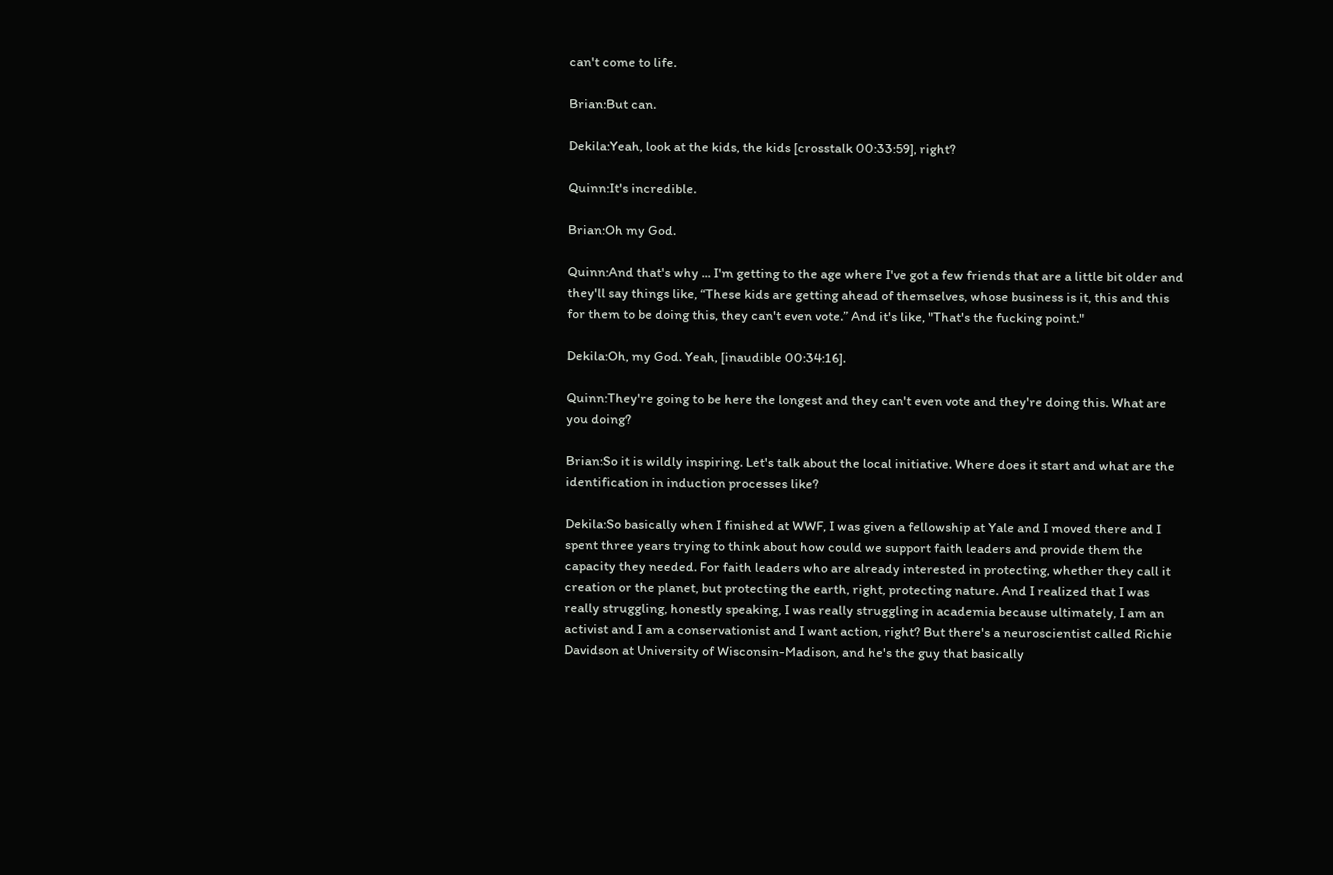can't come to life.

Brian:But can.

Dekila:Yeah, look at the kids, the kids [crosstalk 00:33:59], right?

Quinn:It's incredible.

Brian:Oh my God.

Quinn:And that's why ... I'm getting to the age where I've got a few friends that are a little bit older and they'll say things like, “These kids are getting ahead of themselves, whose business is it, this and this for them to be doing this, they can't even vote.” And it's like, "That's the fucking point."

Dekila:Oh, my God. Yeah, [inaudible 00:34:16].

Quinn:They're going to be here the longest and they can't even vote and they're doing this. What are you doing?

Brian:So it is wildly inspiring. Let's talk about the local initiative. Where does it start and what are the identification in induction processes like?

Dekila:So basically when I finished at WWF, I was given a fellowship at Yale and I moved there and I spent three years trying to think about how could we support faith leaders and provide them the capacity they needed. For faith leaders who are already interested in protecting, whether they call it creation or the planet, but protecting the earth, right, protecting nature. And I realized that I was really struggling, honestly speaking, I was really struggling in academia because ultimately, I am an activist and I am a conservationist and I want action, right? But there's a neuroscientist called Richie Davidson at University of Wisconsin-Madison, and he's the guy that basically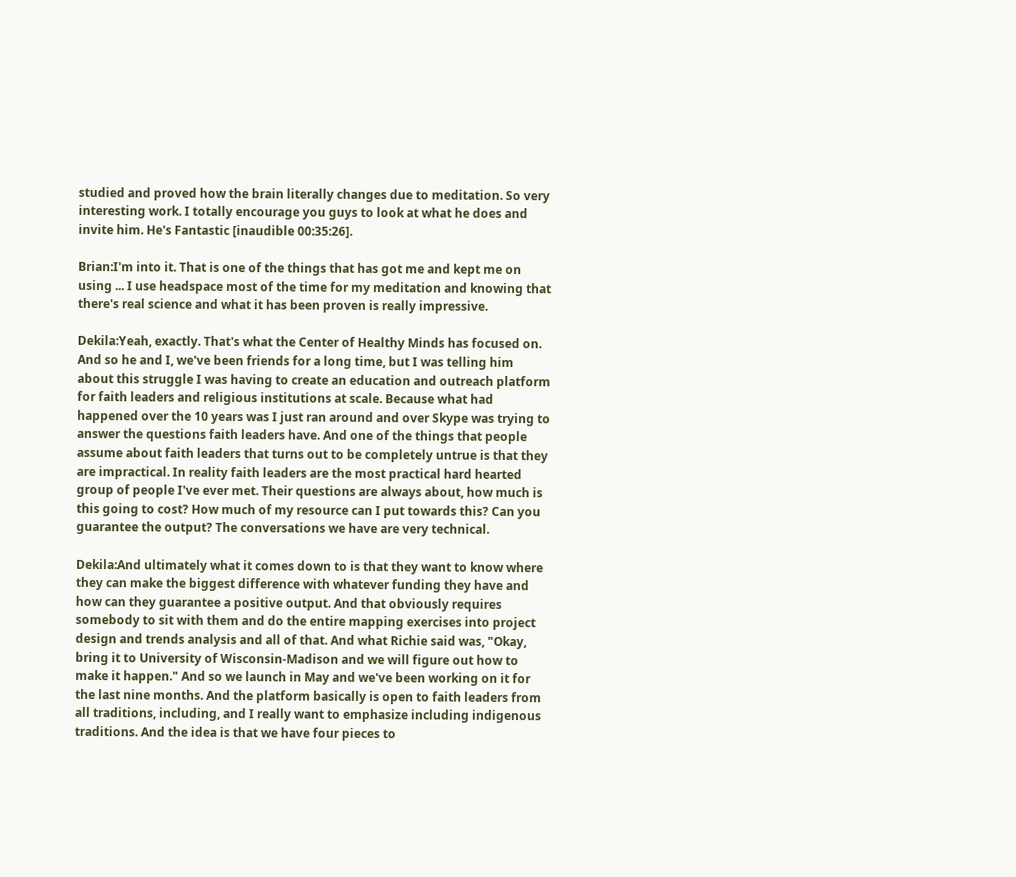studied and proved how the brain literally changes due to meditation. So very interesting work. I totally encourage you guys to look at what he does and invite him. He's Fantastic [inaudible 00:35:26].

Brian:I'm into it. That is one of the things that has got me and kept me on using ... I use headspace most of the time for my meditation and knowing that there's real science and what it has been proven is really impressive.

Dekila:Yeah, exactly. That's what the Center of Healthy Minds has focused on. And so he and I, we've been friends for a long time, but I was telling him about this struggle I was having to create an education and outreach platform for faith leaders and religious institutions at scale. Because what had happened over the 10 years was I just ran around and over Skype was trying to answer the questions faith leaders have. And one of the things that people assume about faith leaders that turns out to be completely untrue is that they are impractical. In reality faith leaders are the most practical hard hearted group of people I've ever met. Their questions are always about, how much is this going to cost? How much of my resource can I put towards this? Can you guarantee the output? The conversations we have are very technical.

Dekila:And ultimately what it comes down to is that they want to know where they can make the biggest difference with whatever funding they have and how can they guarantee a positive output. And that obviously requires somebody to sit with them and do the entire mapping exercises into project design and trends analysis and all of that. And what Richie said was, "Okay, bring it to University of Wisconsin-Madison and we will figure out how to make it happen." And so we launch in May and we've been working on it for the last nine months. And the platform basically is open to faith leaders from all traditions, including, and I really want to emphasize including indigenous traditions. And the idea is that we have four pieces to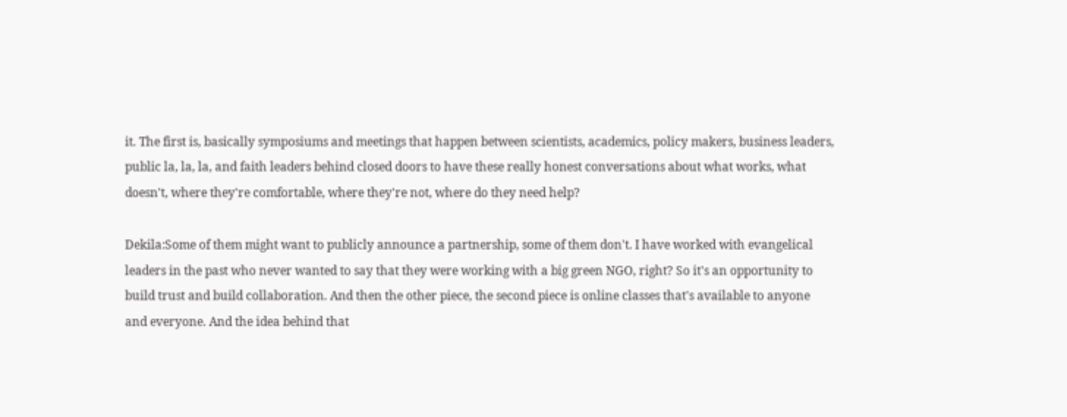it. The first is, basically symposiums and meetings that happen between scientists, academics, policy makers, business leaders, public la, la, la, and faith leaders behind closed doors to have these really honest conversations about what works, what doesn't, where they're comfortable, where they're not, where do they need help?

Dekila:Some of them might want to publicly announce a partnership, some of them don't. I have worked with evangelical leaders in the past who never wanted to say that they were working with a big green NGO, right? So it's an opportunity to build trust and build collaboration. And then the other piece, the second piece is online classes that's available to anyone and everyone. And the idea behind that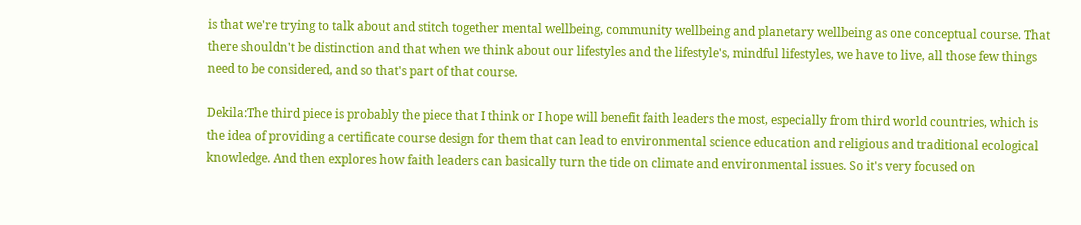is that we're trying to talk about and stitch together mental wellbeing, community wellbeing and planetary wellbeing as one conceptual course. That there shouldn't be distinction and that when we think about our lifestyles and the lifestyle's, mindful lifestyles, we have to live, all those few things need to be considered, and so that's part of that course.

Dekila:The third piece is probably the piece that I think or I hope will benefit faith leaders the most, especially from third world countries, which is the idea of providing a certificate course design for them that can lead to environmental science education and religious and traditional ecological knowledge. And then explores how faith leaders can basically turn the tide on climate and environmental issues. So it's very focused on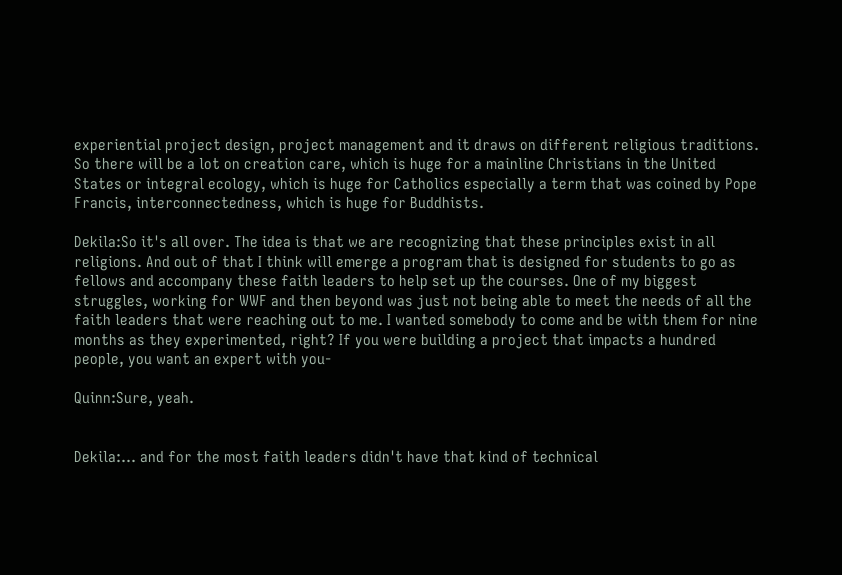experiential project design, project management and it draws on different religious traditions. So there will be a lot on creation care, which is huge for a mainline Christians in the United States or integral ecology, which is huge for Catholics especially a term that was coined by Pope Francis, interconnectedness, which is huge for Buddhists.

Dekila:So it's all over. The idea is that we are recognizing that these principles exist in all religions. And out of that I think will emerge a program that is designed for students to go as fellows and accompany these faith leaders to help set up the courses. One of my biggest struggles, working for WWF and then beyond was just not being able to meet the needs of all the faith leaders that were reaching out to me. I wanted somebody to come and be with them for nine months as they experimented, right? If you were building a project that impacts a hundred people, you want an expert with you-

Quinn:Sure, yeah.


Dekila:... and for the most faith leaders didn't have that kind of technical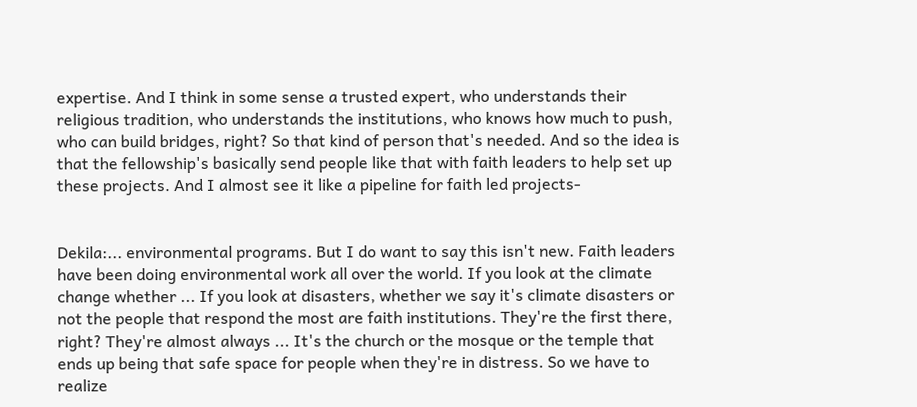expertise. And I think in some sense a trusted expert, who understands their religious tradition, who understands the institutions, who knows how much to push, who can build bridges, right? So that kind of person that's needed. And so the idea is that the fellowship's basically send people like that with faith leaders to help set up these projects. And I almost see it like a pipeline for faith led projects-


Dekila:... environmental programs. But I do want to say this isn't new. Faith leaders have been doing environmental work all over the world. If you look at the climate change whether ... If you look at disasters, whether we say it's climate disasters or not the people that respond the most are faith institutions. They're the first there, right? They're almost always ... It's the church or the mosque or the temple that ends up being that safe space for people when they're in distress. So we have to realize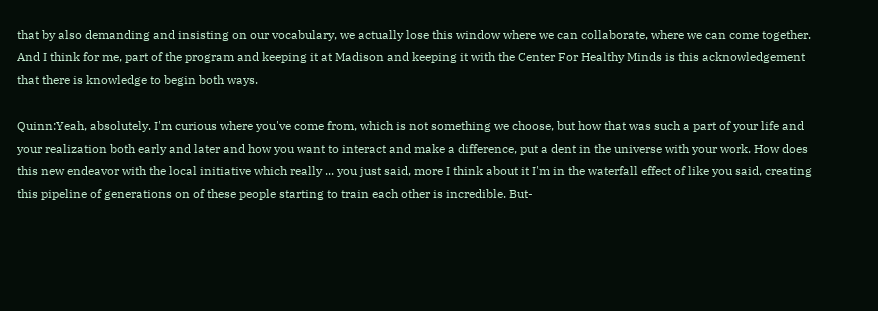that by also demanding and insisting on our vocabulary, we actually lose this window where we can collaborate, where we can come together. And I think for me, part of the program and keeping it at Madison and keeping it with the Center For Healthy Minds is this acknowledgement that there is knowledge to begin both ways.

Quinn:Yeah, absolutely. I'm curious where you've come from, which is not something we choose, but how that was such a part of your life and your realization both early and later and how you want to interact and make a difference, put a dent in the universe with your work. How does this new endeavor with the local initiative which really ... you just said, more I think about it I'm in the waterfall effect of like you said, creating this pipeline of generations on of these people starting to train each other is incredible. But-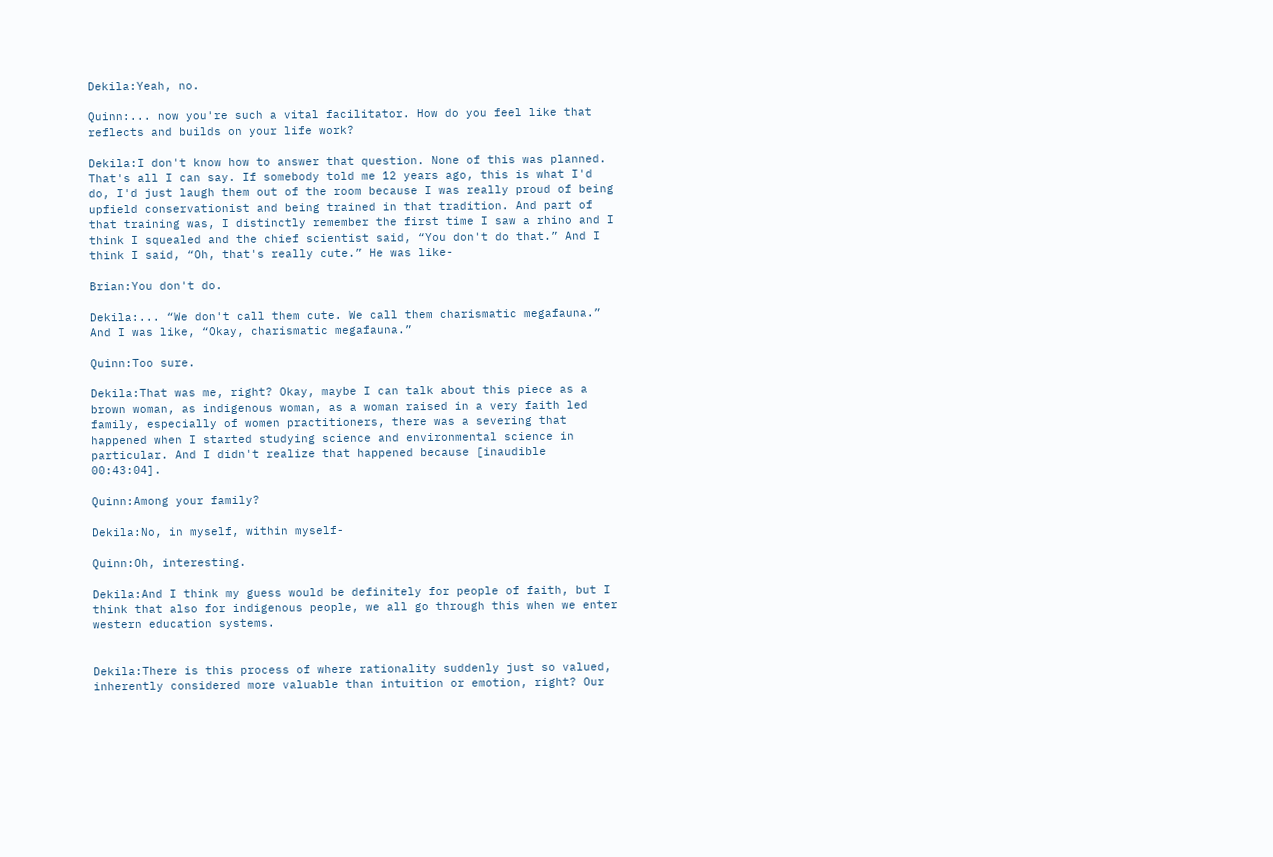Dekila:Yeah, no.

Quinn:... now you're such a vital facilitator. How do you feel like that reflects and builds on your life work?

Dekila:I don't know how to answer that question. None of this was planned. That's all I can say. If somebody told me 12 years ago, this is what I'd do, I'd just laugh them out of the room because I was really proud of being upfield conservationist and being trained in that tradition. And part of that training was, I distinctly remember the first time I saw a rhino and I think I squealed and the chief scientist said, “You don't do that.” And I think I said, “Oh, that's really cute.” He was like-

Brian:You don't do.

Dekila:... “We don't call them cute. We call them charismatic megafauna.” And I was like, “Okay, charismatic megafauna.”

Quinn:Too sure.

Dekila:That was me, right? Okay, maybe I can talk about this piece as a brown woman, as indigenous woman, as a woman raised in a very faith led family, especially of women practitioners, there was a severing that happened when I started studying science and environmental science in particular. And I didn't realize that happened because [inaudible 00:43:04].

Quinn:Among your family?

Dekila:No, in myself, within myself-

Quinn:Oh, interesting.

Dekila:And I think my guess would be definitely for people of faith, but I think that also for indigenous people, we all go through this when we enter western education systems.


Dekila:There is this process of where rationality suddenly just so valued, inherently considered more valuable than intuition or emotion, right? Our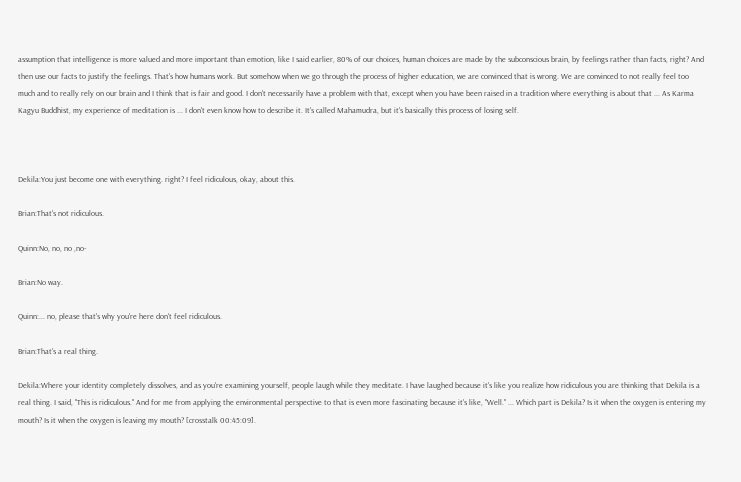assumption that intelligence is more valued and more important than emotion, like I said earlier, 80% of our choices, human choices are made by the subconscious brain, by feelings rather than facts, right? And then use our facts to justify the feelings. That's how humans work. But somehow when we go through the process of higher education, we are convinced that is wrong. We are convinced to not really feel too much and to really rely on our brain and I think that is fair and good. I don't necessarily have a problem with that, except when you have been raised in a tradition where everything is about that ... As Karma Kagyu Buddhist, my experience of meditation is ... I don't even know how to describe it. It's called Mahamudra, but it's basically this process of losing self.



Dekila:You just become one with everything. right? I feel ridiculous, okay, about this.

Brian:That's not ridiculous.

Quinn:No, no, no ,no-

Brian:No way.

Quinn:... no, please that's why you're here don't feel ridiculous.

Brian:That's a real thing.

Dekila:Where your identity completely dissolves, and as you're examining yourself, people laugh while they meditate. I have laughed because it's like you realize how ridiculous you are thinking that Dekila is a real thing. I said, "This is ridiculous." And for me from applying the environmental perspective to that is even more fascinating because it's like, "Well." ... Which part is Dekila? Is it when the oxygen is entering my mouth? Is it when the oxygen is leaving my mouth? [crosstalk 00:45:09].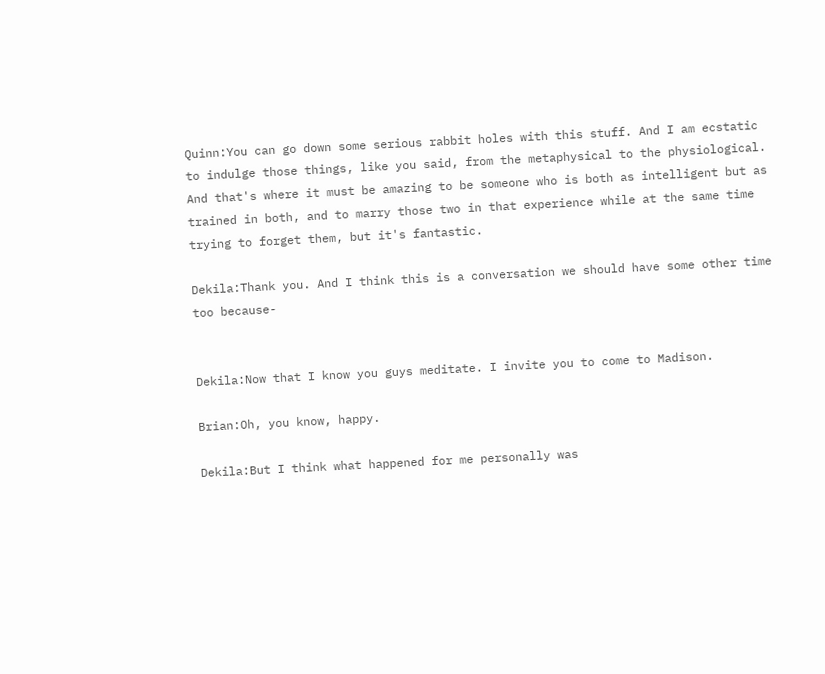Quinn:You can go down some serious rabbit holes with this stuff. And I am ecstatic to indulge those things, like you said, from the metaphysical to the physiological. And that's where it must be amazing to be someone who is both as intelligent but as trained in both, and to marry those two in that experience while at the same time trying to forget them, but it's fantastic.

Dekila:Thank you. And I think this is a conversation we should have some other time too because-


Dekila:Now that I know you guys meditate. I invite you to come to Madison.

Brian:Oh, you know, happy.

Dekila:But I think what happened for me personally was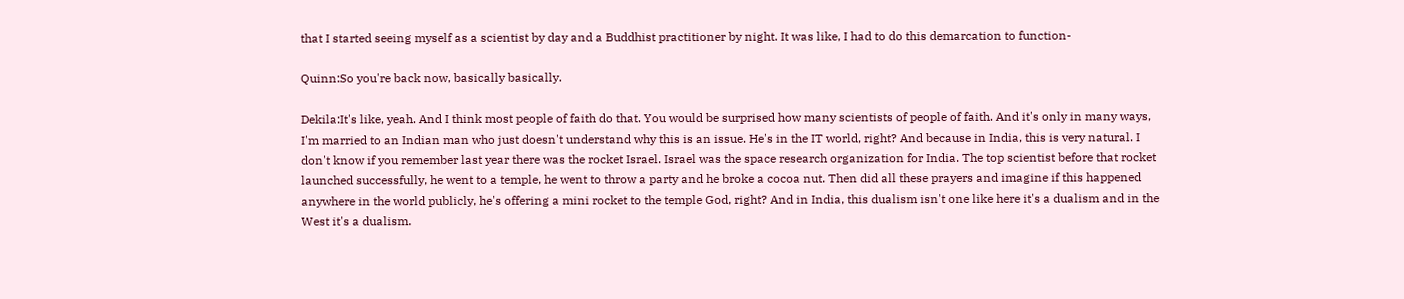that I started seeing myself as a scientist by day and a Buddhist practitioner by night. It was like, I had to do this demarcation to function-

Quinn:So you're back now, basically basically.

Dekila:It's like, yeah. And I think most people of faith do that. You would be surprised how many scientists of people of faith. And it's only in many ways, I'm married to an Indian man who just doesn't understand why this is an issue. He's in the IT world, right? And because in India, this is very natural. I don't know if you remember last year there was the rocket Israel. Israel was the space research organization for India. The top scientist before that rocket launched successfully, he went to a temple, he went to throw a party and he broke a cocoa nut. Then did all these prayers and imagine if this happened anywhere in the world publicly, he's offering a mini rocket to the temple God, right? And in India, this dualism isn't one like here it's a dualism and in the West it's a dualism.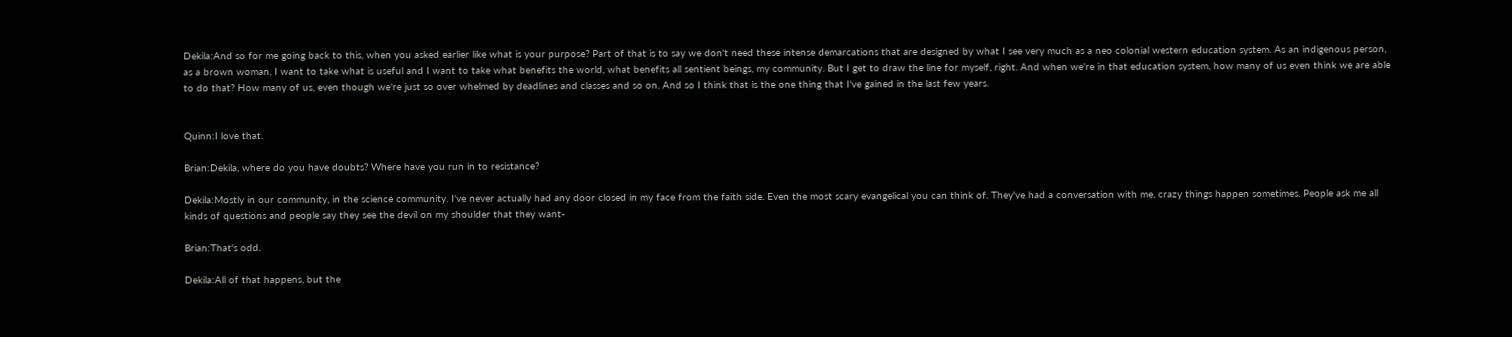Dekila:And so for me going back to this, when you asked earlier like what is your purpose? Part of that is to say we don't need these intense demarcations that are designed by what I see very much as a neo colonial western education system. As an indigenous person, as a brown woman, I want to take what is useful and I want to take what benefits the world, what benefits all sentient beings, my community. But I get to draw the line for myself, right. And when we're in that education system, how many of us even think we are able to do that? How many of us, even though we're just so over whelmed by deadlines and classes and so on. And so I think that is the one thing that I've gained in the last few years.


Quinn:I love that.

Brian:Dekila, where do you have doubts? Where have you run in to resistance?

Dekila:Mostly in our community, in the science community. I've never actually had any door closed in my face from the faith side. Even the most scary evangelical you can think of. They've had a conversation with me, crazy things happen sometimes. People ask me all kinds of questions and people say they see the devil on my shoulder that they want-

Brian:That's odd.

Dekila:All of that happens, but the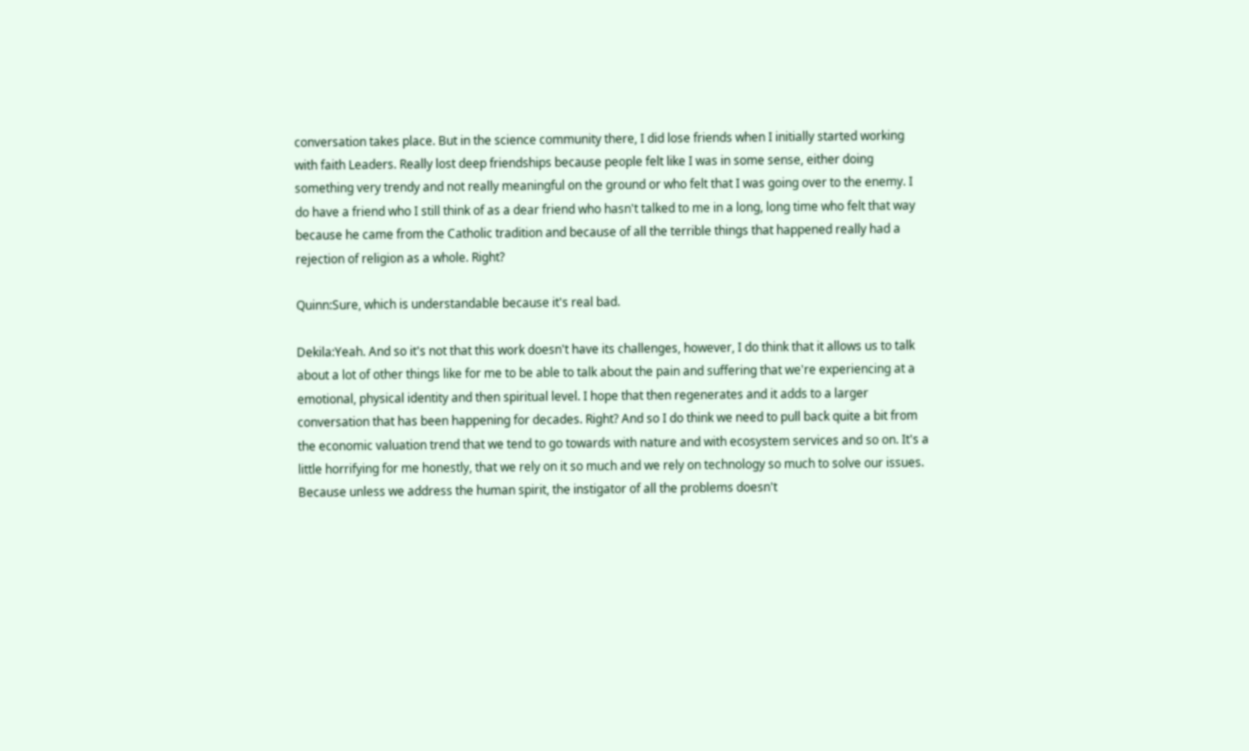conversation takes place. But in the science community there, I did lose friends when I initially started working with faith Leaders. Really lost deep friendships because people felt like I was in some sense, either doing something very trendy and not really meaningful on the ground or who felt that I was going over to the enemy. I do have a friend who I still think of as a dear friend who hasn't talked to me in a long, long time who felt that way because he came from the Catholic tradition and because of all the terrible things that happened really had a rejection of religion as a whole. Right?

Quinn:Sure, which is understandable because it's real bad.

Dekila:Yeah. And so it's not that this work doesn't have its challenges, however, I do think that it allows us to talk about a lot of other things like for me to be able to talk about the pain and suffering that we're experiencing at a emotional, physical identity and then spiritual level. I hope that then regenerates and it adds to a larger conversation that has been happening for decades. Right? And so I do think we need to pull back quite a bit from the economic valuation trend that we tend to go towards with nature and with ecosystem services and so on. It's a little horrifying for me honestly, that we rely on it so much and we rely on technology so much to solve our issues. Because unless we address the human spirit, the instigator of all the problems doesn't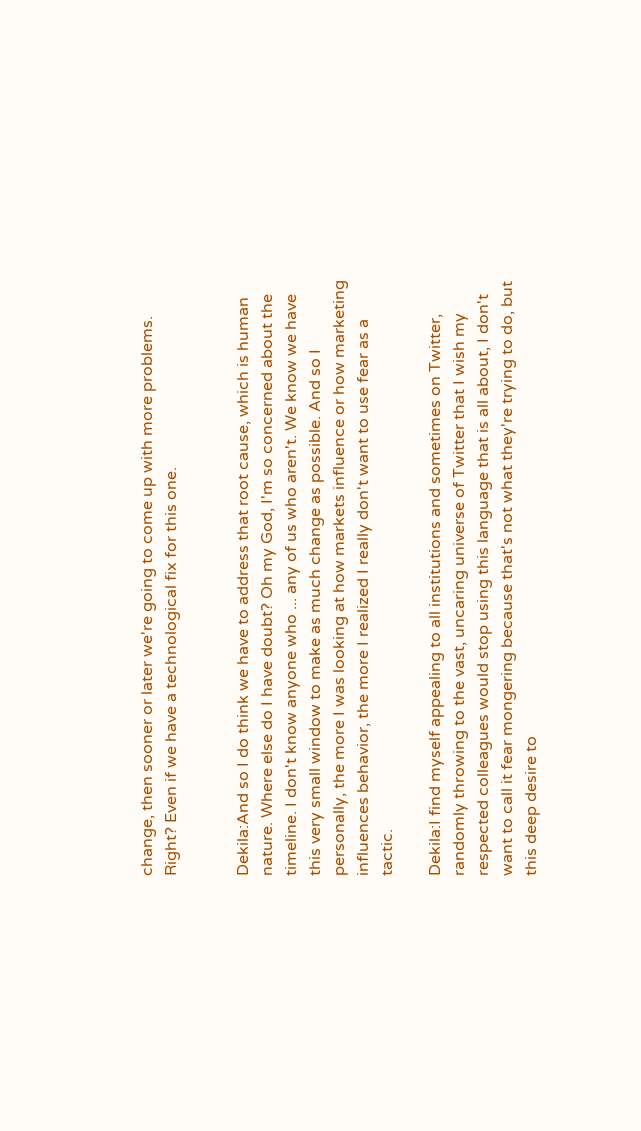change, then sooner or later we're going to come up with more problems. Right? Even if we have a technological fix for this one.


Dekila:And so I do think we have to address that root cause, which is human nature. Where else do I have doubt? Oh my God, I'm so concerned about the timeline. I don't know anyone who ... any of us who aren't. We know we have this very small window to make as much change as possible. And so I personally, the more I was looking at how markets influence or how marketing influences behavior, the more I realized I really don't want to use fear as a tactic.

Dekila:I find myself appealing to all institutions and sometimes on Twitter, randomly throwing to the vast, uncaring universe of Twitter that I wish my respected colleagues would stop using this language that is all about, I don't want to call it fear mongering because that's not what they're trying to do, but this deep desire to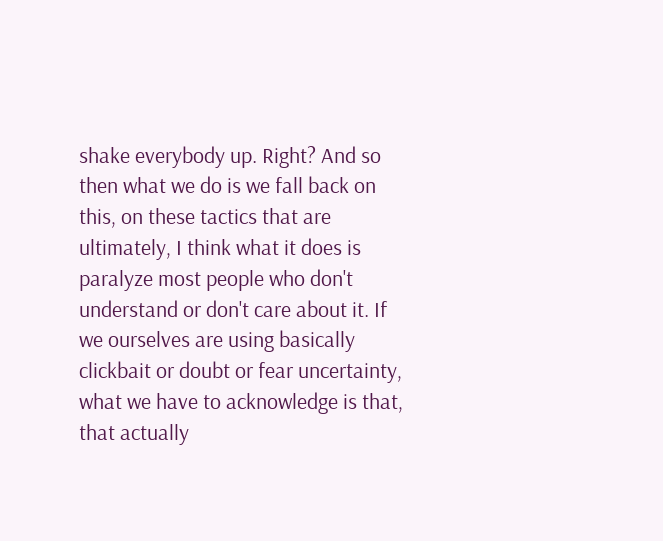shake everybody up. Right? And so then what we do is we fall back on this, on these tactics that are ultimately, I think what it does is paralyze most people who don't understand or don't care about it. If we ourselves are using basically clickbait or doubt or fear uncertainty, what we have to acknowledge is that, that actually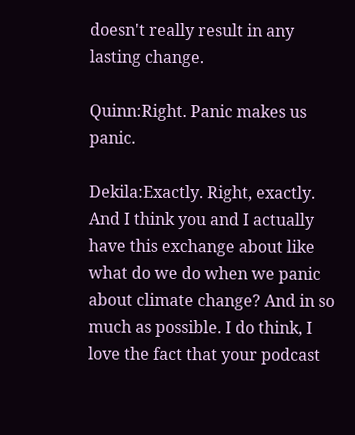doesn't really result in any lasting change.

Quinn:Right. Panic makes us panic.

Dekila:Exactly. Right, exactly. And I think you and I actually have this exchange about like what do we do when we panic about climate change? And in so much as possible. I do think, I love the fact that your podcast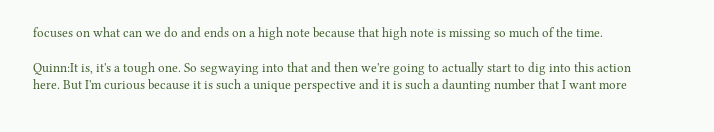focuses on what can we do and ends on a high note because that high note is missing so much of the time.

Quinn:It is, it's a tough one. So segwaying into that and then we're going to actually start to dig into this action here. But I'm curious because it is such a unique perspective and it is such a daunting number that I want more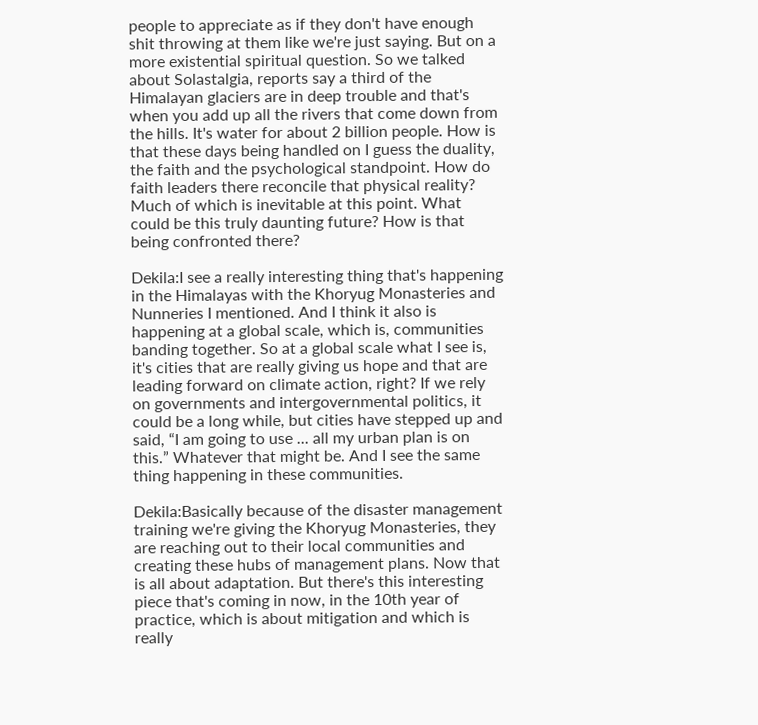people to appreciate as if they don't have enough shit throwing at them like we're just saying. But on a more existential spiritual question. So we talked about Solastalgia, reports say a third of the Himalayan glaciers are in deep trouble and that's when you add up all the rivers that come down from the hills. It's water for about 2 billion people. How is that these days being handled on I guess the duality, the faith and the psychological standpoint. How do faith leaders there reconcile that physical reality? Much of which is inevitable at this point. What could be this truly daunting future? How is that being confronted there?

Dekila:I see a really interesting thing that's happening in the Himalayas with the Khoryug Monasteries and Nunneries I mentioned. And I think it also is happening at a global scale, which is, communities banding together. So at a global scale what I see is, it's cities that are really giving us hope and that are leading forward on climate action, right? If we rely on governments and intergovernmental politics, it could be a long while, but cities have stepped up and said, “I am going to use ... all my urban plan is on this.” Whatever that might be. And I see the same thing happening in these communities.

Dekila:Basically because of the disaster management training we're giving the Khoryug Monasteries, they are reaching out to their local communities and creating these hubs of management plans. Now that is all about adaptation. But there's this interesting piece that's coming in now, in the 10th year of practice, which is about mitigation and which is really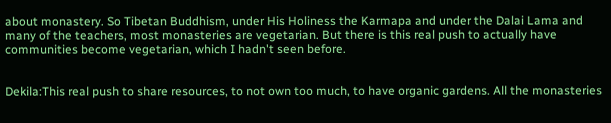about monastery. So Tibetan Buddhism, under His Holiness the Karmapa and under the Dalai Lama and many of the teachers, most monasteries are vegetarian. But there is this real push to actually have communities become vegetarian, which I hadn't seen before.


Dekila:This real push to share resources, to not own too much, to have organic gardens. All the monasteries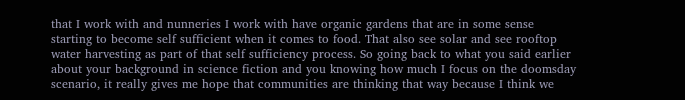that I work with and nunneries I work with have organic gardens that are in some sense starting to become self sufficient when it comes to food. That also see solar and see rooftop water harvesting as part of that self sufficiency process. So going back to what you said earlier about your background in science fiction and you knowing how much I focus on the doomsday scenario, it really gives me hope that communities are thinking that way because I think we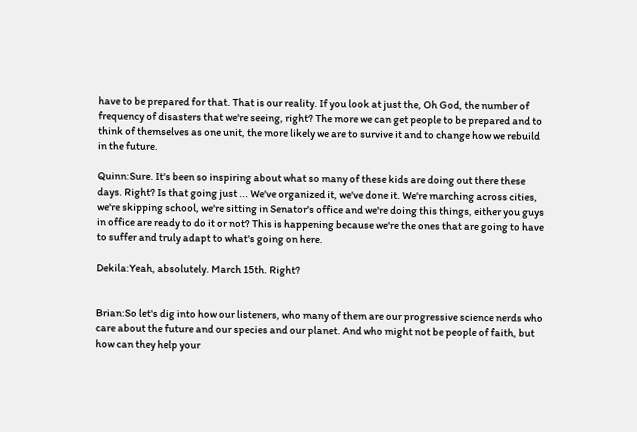have to be prepared for that. That is our reality. If you look at just the, Oh God, the number of frequency of disasters that we're seeing, right? The more we can get people to be prepared and to think of themselves as one unit, the more likely we are to survive it and to change how we rebuild in the future.

Quinn:Sure. It's been so inspiring about what so many of these kids are doing out there these days. Right? Is that going just ... We've organized it, we've done it. We're marching across cities, we're skipping school, we're sitting in Senator's office and we're doing this things, either you guys in office are ready to do it or not? This is happening because we're the ones that are going to have to suffer and truly adapt to what's going on here.

Dekila:Yeah, absolutely. March 15th. Right?


Brian:So let's dig into how our listeners, who many of them are our progressive science nerds who care about the future and our species and our planet. And who might not be people of faith, but how can they help your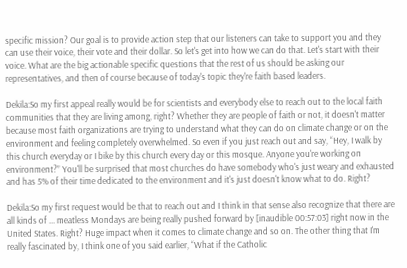specific mission? Our goal is to provide action step that our listeners can take to support you and they can use their voice, their vote and their dollar. So let's get into how we can do that. Let's start with their voice. What are the big actionable specific questions that the rest of us should be asking our representatives, and then of course because of today's topic they're faith based leaders.

Dekila:So my first appeal really would be for scientists and everybody else to reach out to the local faith communities that they are living among, right? Whether they are people of faith or not, it doesn't matter because most faith organizations are trying to understand what they can do on climate change or on the environment and feeling completely overwhelmed. So even if you just reach out and say, “Hey, I walk by this church everyday or I bike by this church every day or this mosque. Anyone you're working on environment?” You'll be surprised that most churches do have somebody who's just weary and exhausted and has 5% of their time dedicated to the environment and it's just doesn't know what to do. Right?

Dekila:So my first request would be that to reach out and I think in that sense also recognize that there are all kinds of ... meatless Mondays are being really pushed forward by [inaudible 00:57:03] right now in the United States. Right? Huge impact when it comes to climate change and so on. The other thing that I'm really fascinated by, I think one of you said earlier, “What if the Catholic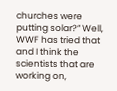churches were putting solar?” Well, WWF has tried that and I think the scientists that are working on,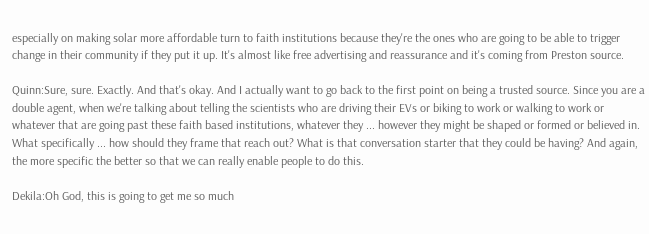especially on making solar more affordable turn to faith institutions because they're the ones who are going to be able to trigger change in their community if they put it up. It's almost like free advertising and reassurance and it's coming from Preston source.

Quinn:Sure, sure. Exactly. And that's okay. And I actually want to go back to the first point on being a trusted source. Since you are a double agent, when we're talking about telling the scientists who are driving their EVs or biking to work or walking to work or whatever that are going past these faith based institutions, whatever they ... however they might be shaped or formed or believed in. What specifically ... how should they frame that reach out? What is that conversation starter that they could be having? And again, the more specific the better so that we can really enable people to do this.

Dekila:Oh God, this is going to get me so much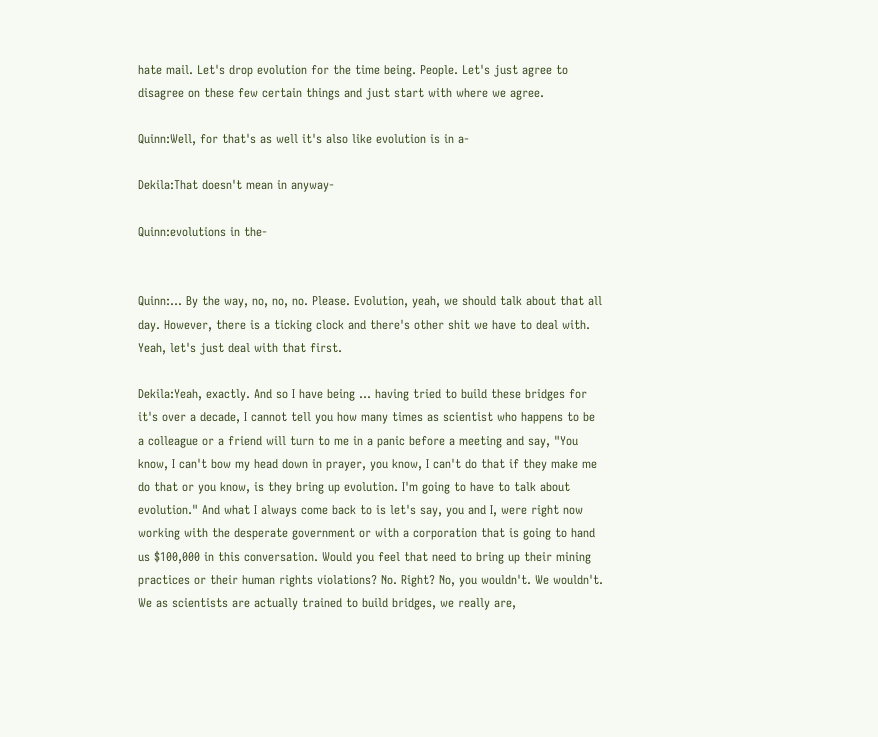hate mail. Let's drop evolution for the time being. People. Let's just agree to disagree on these few certain things and just start with where we agree.

Quinn:Well, for that's as well it's also like evolution is in a-

Dekila:That doesn't mean in anyway-

Quinn:evolutions in the-


Quinn:... By the way, no, no, no. Please. Evolution, yeah, we should talk about that all day. However, there is a ticking clock and there's other shit we have to deal with. Yeah, let's just deal with that first.

Dekila:Yeah, exactly. And so I have being ... having tried to build these bridges for it's over a decade, I cannot tell you how many times as scientist who happens to be a colleague or a friend will turn to me in a panic before a meeting and say, "You know, I can't bow my head down in prayer, you know, I can't do that if they make me do that or you know, is they bring up evolution. I'm going to have to talk about evolution." And what I always come back to is let's say, you and I, were right now working with the desperate government or with a corporation that is going to hand us $100,000 in this conversation. Would you feel that need to bring up their mining practices or their human rights violations? No. Right? No, you wouldn't. We wouldn't. We as scientists are actually trained to build bridges, we really are,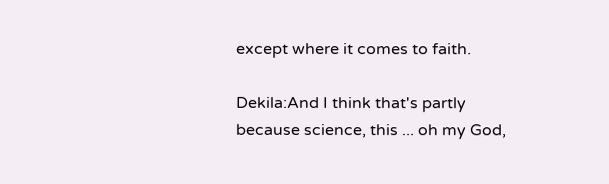except where it comes to faith.

Dekila:And I think that's partly because science, this ... oh my God,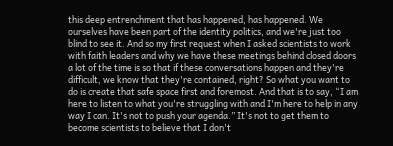this deep entrenchment that has happened, has happened. We ourselves have been part of the identity politics, and we're just too blind to see it. And so my first request when I asked scientists to work with faith leaders and why we have these meetings behind closed doors a lot of the time is so that if these conversations happen and they're difficult, we know that they're contained, right? So what you want to do is create that safe space first and foremost. And that is to say, “I am here to listen to what you're struggling with and I'm here to help in any way I can. It's not to push your agenda.” It's not to get them to become scientists to believe that I don't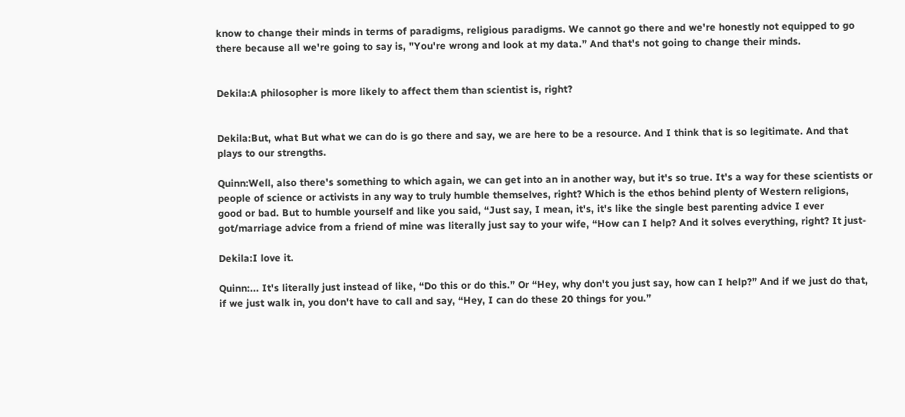know to change their minds in terms of paradigms, religious paradigms. We cannot go there and we're honestly not equipped to go there because all we're going to say is, "You're wrong and look at my data.” And that's not going to change their minds.


Dekila:A philosopher is more likely to affect them than scientist is, right?


Dekila:But, what But what we can do is go there and say, we are here to be a resource. And I think that is so legitimate. And that plays to our strengths.

Quinn:Well, also there's something to which again, we can get into an in another way, but it's so true. It's a way for these scientists or people of science or activists in any way to truly humble themselves, right? Which is the ethos behind plenty of Western religions, good or bad. But to humble yourself and like you said, “Just say, I mean, it's, it's like the single best parenting advice I ever got/marriage advice from a friend of mine was literally just say to your wife, “How can I help? And it solves everything, right? It just-

Dekila:I love it.

Quinn:... It's literally just instead of like, “Do this or do this.” Or “Hey, why don't you just say, how can I help?” And if we just do that, if we just walk in, you don't have to call and say, “Hey, I can do these 20 things for you.”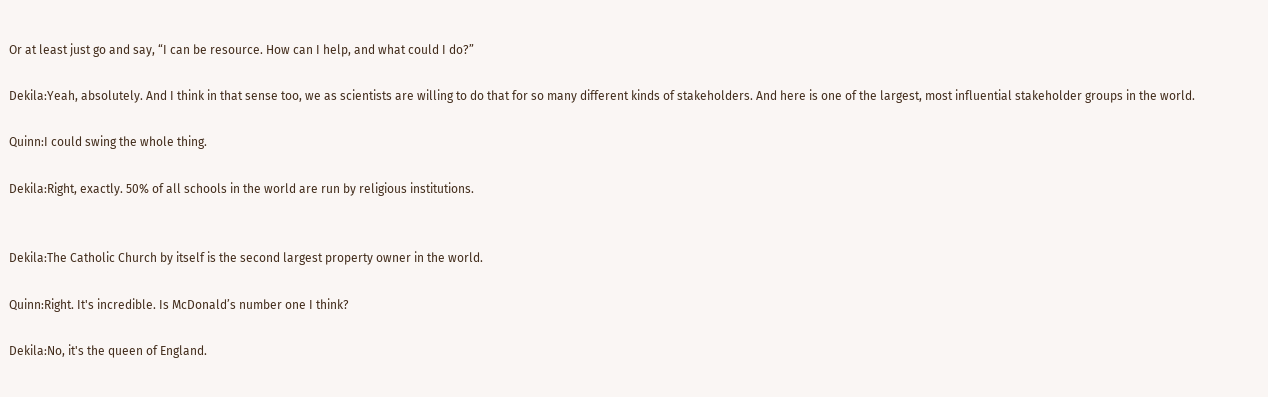Or at least just go and say, “I can be resource. How can I help, and what could I do?”

Dekila:Yeah, absolutely. And I think in that sense too, we as scientists are willing to do that for so many different kinds of stakeholders. And here is one of the largest, most influential stakeholder groups in the world.

Quinn:I could swing the whole thing.

Dekila:Right, exactly. 50% of all schools in the world are run by religious institutions.


Dekila:The Catholic Church by itself is the second largest property owner in the world.

Quinn:Right. It's incredible. Is McDonald’s number one I think?

Dekila:No, it's the queen of England.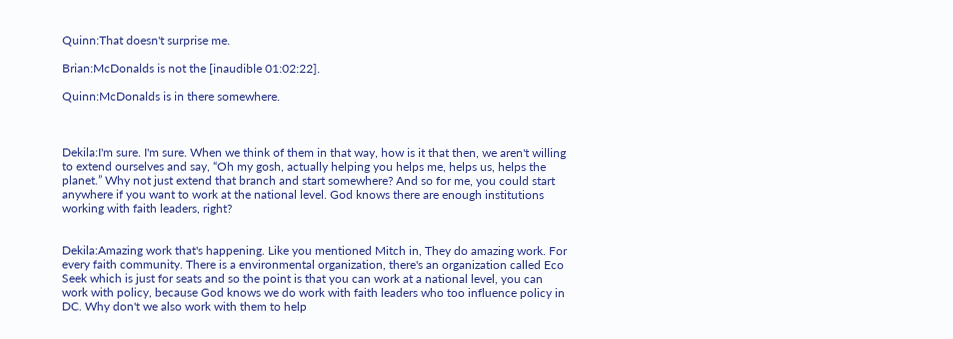Quinn:That doesn't surprise me.

Brian:McDonalds is not the [inaudible 01:02:22].

Quinn:McDonalds is in there somewhere.



Dekila:I'm sure. I'm sure. When we think of them in that way, how is it that then, we aren't willing to extend ourselves and say, “Oh my gosh, actually helping you helps me, helps us, helps the planet.” Why not just extend that branch and start somewhere? And so for me, you could start anywhere if you want to work at the national level. God knows there are enough institutions working with faith leaders, right?


Dekila:Amazing work that's happening. Like you mentioned Mitch in, They do amazing work. For every faith community. There is a environmental organization, there's an organization called Eco Seek which is just for seats and so the point is that you can work at a national level, you can work with policy, because God knows we do work with faith leaders who too influence policy in DC. Why don't we also work with them to help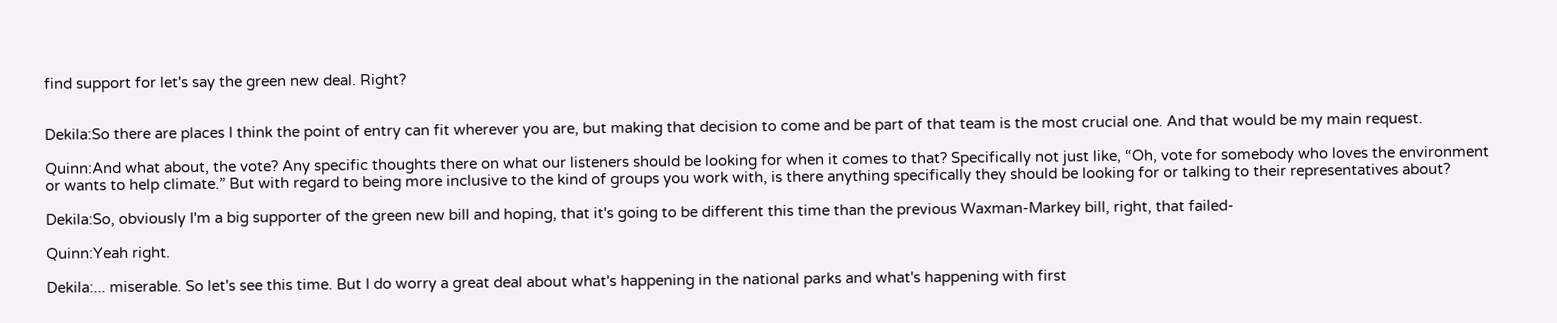find support for let's say the green new deal. Right?


Dekila:So there are places I think the point of entry can fit wherever you are, but making that decision to come and be part of that team is the most crucial one. And that would be my main request.

Quinn:And what about, the vote? Any specific thoughts there on what our listeners should be looking for when it comes to that? Specifically not just like, “Oh, vote for somebody who loves the environment or wants to help climate.” But with regard to being more inclusive to the kind of groups you work with, is there anything specifically they should be looking for or talking to their representatives about?

Dekila:So, obviously I'm a big supporter of the green new bill and hoping, that it's going to be different this time than the previous Waxman-Markey bill, right, that failed-

Quinn:Yeah right.

Dekila:... miserable. So let's see this time. But I do worry a great deal about what's happening in the national parks and what's happening with first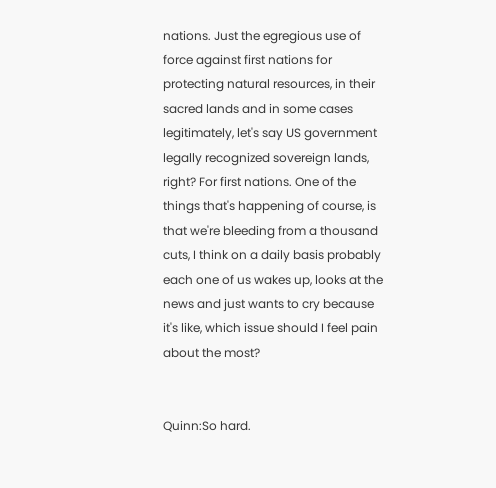nations. Just the egregious use of force against first nations for protecting natural resources, in their sacred lands and in some cases legitimately, let's say US government legally recognized sovereign lands, right? For first nations. One of the things that's happening of course, is that we're bleeding from a thousand cuts, I think on a daily basis probably each one of us wakes up, looks at the news and just wants to cry because it's like, which issue should I feel pain about the most?


Quinn:So hard.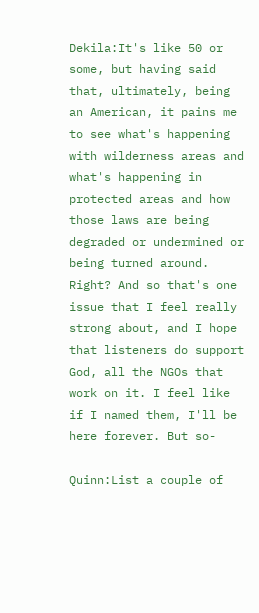Dekila:It's like 50 or some, but having said that, ultimately, being an American, it pains me to see what's happening with wilderness areas and what's happening in protected areas and how those laws are being degraded or undermined or being turned around. Right? And so that's one issue that I feel really strong about, and I hope that listeners do support God, all the NGOs that work on it. I feel like if I named them, I'll be here forever. But so-

Quinn:List a couple of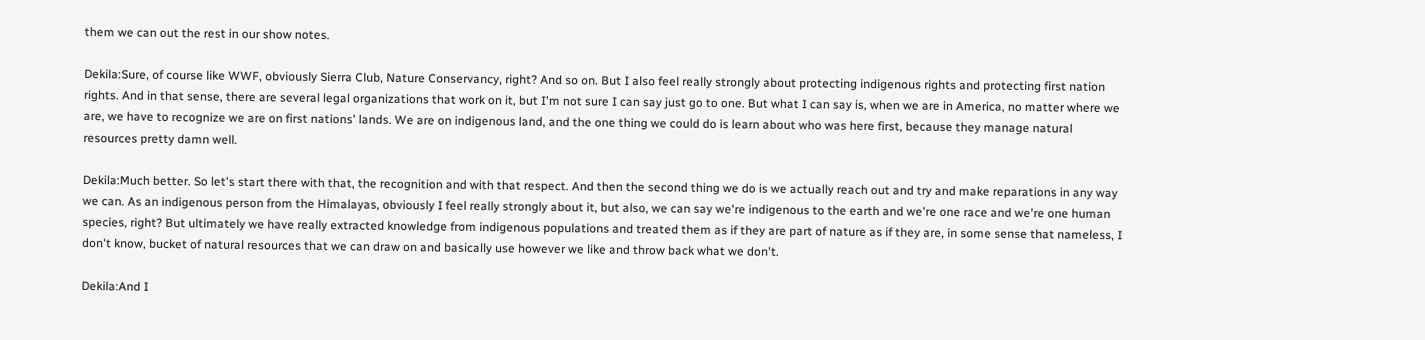them we can out the rest in our show notes.

Dekila:Sure, of course like WWF, obviously Sierra Club, Nature Conservancy, right? And so on. But I also feel really strongly about protecting indigenous rights and protecting first nation rights. And in that sense, there are several legal organizations that work on it, but I'm not sure I can say just go to one. But what I can say is, when we are in America, no matter where we are, we have to recognize we are on first nations' lands. We are on indigenous land, and the one thing we could do is learn about who was here first, because they manage natural resources pretty damn well.

Dekila:Much better. So let's start there with that, the recognition and with that respect. And then the second thing we do is we actually reach out and try and make reparations in any way we can. As an indigenous person from the Himalayas, obviously I feel really strongly about it, but also, we can say we're indigenous to the earth and we're one race and we're one human species, right? But ultimately we have really extracted knowledge from indigenous populations and treated them as if they are part of nature as if they are, in some sense that nameless, I don't know, bucket of natural resources that we can draw on and basically use however we like and throw back what we don't.

Dekila:And I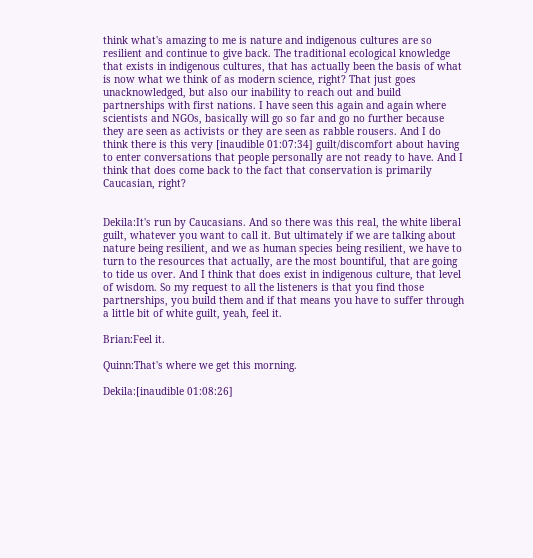think what's amazing to me is nature and indigenous cultures are so resilient and continue to give back. The traditional ecological knowledge that exists in indigenous cultures, that has actually been the basis of what is now what we think of as modern science, right? That just goes unacknowledged, but also our inability to reach out and build partnerships with first nations. I have seen this again and again where scientists and NGOs, basically will go so far and go no further because they are seen as activists or they are seen as rabble rousers. And I do think there is this very [inaudible 01:07:34] guilt/discomfort about having to enter conversations that people personally are not ready to have. And I think that does come back to the fact that conservation is primarily Caucasian, right?


Dekila:It's run by Caucasians. And so there was this real, the white liberal guilt, whatever you want to call it. But ultimately if we are talking about nature being resilient, and we as human species being resilient, we have to turn to the resources that actually, are the most bountiful, that are going to tide us over. And I think that does exist in indigenous culture, that level of wisdom. So my request to all the listeners is that you find those partnerships, you build them and if that means you have to suffer through a little bit of white guilt, yeah, feel it.

Brian:Feel it.

Quinn:That's where we get this morning.

Dekila:[inaudible 01:08:26]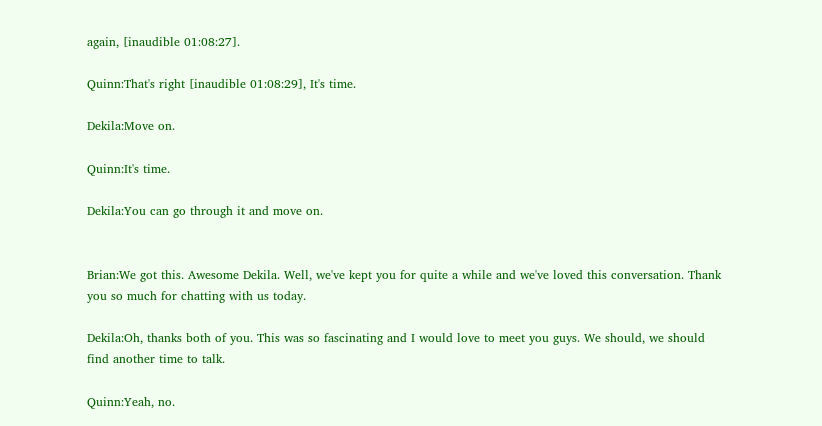again, [inaudible 01:08:27].

Quinn:That's right [inaudible 01:08:29], It's time.

Dekila:Move on.

Quinn:It's time.

Dekila:You can go through it and move on.


Brian:We got this. Awesome Dekila. Well, we've kept you for quite a while and we've loved this conversation. Thank you so much for chatting with us today.

Dekila:Oh, thanks both of you. This was so fascinating and I would love to meet you guys. We should, we should find another time to talk.

Quinn:Yeah, no.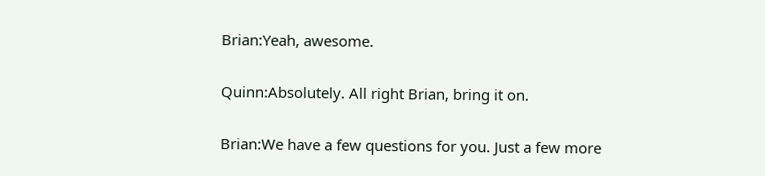Brian:Yeah, awesome.

Quinn:Absolutely. All right Brian, bring it on.

Brian:We have a few questions for you. Just a few more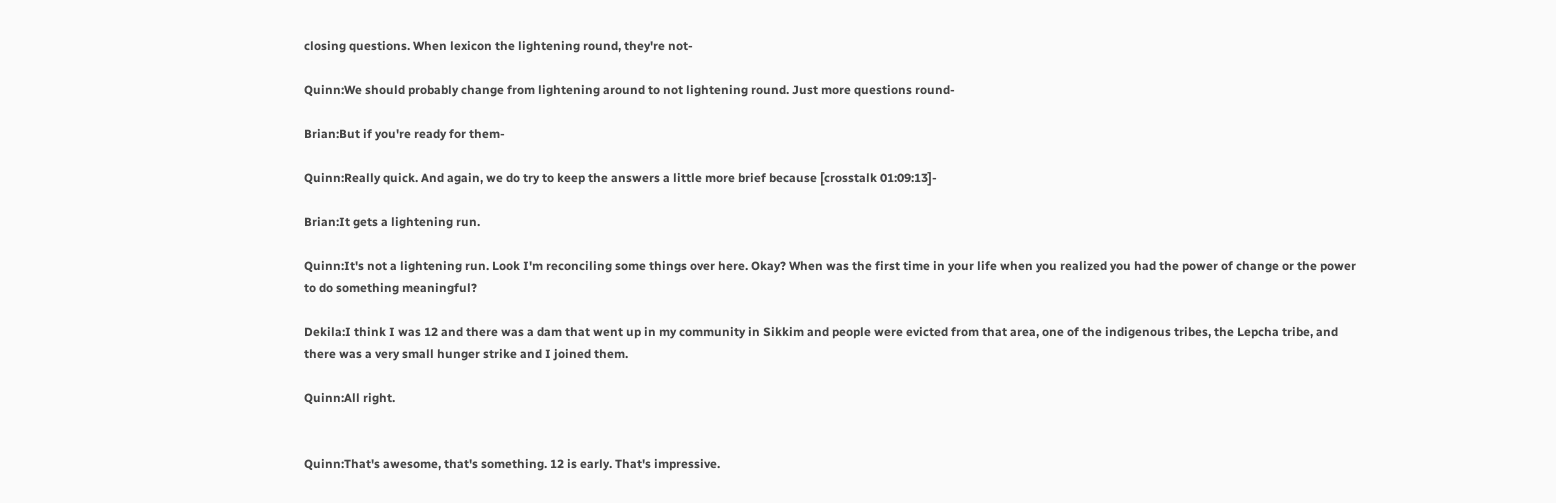closing questions. When lexicon the lightening round, they're not-

Quinn:We should probably change from lightening around to not lightening round. Just more questions round-

Brian:But if you're ready for them-

Quinn:Really quick. And again, we do try to keep the answers a little more brief because [crosstalk 01:09:13]-

Brian:It gets a lightening run.

Quinn:It's not a lightening run. Look I'm reconciling some things over here. Okay? When was the first time in your life when you realized you had the power of change or the power to do something meaningful?

Dekila:I think I was 12 and there was a dam that went up in my community in Sikkim and people were evicted from that area, one of the indigenous tribes, the Lepcha tribe, and there was a very small hunger strike and I joined them.

Quinn:All right.


Quinn:That's awesome, that's something. 12 is early. That's impressive.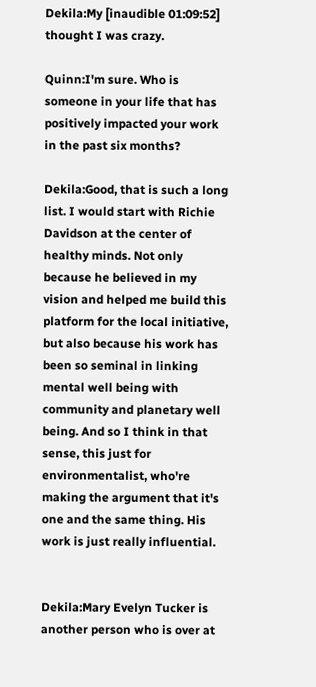Dekila:My [inaudible 01:09:52] thought I was crazy.

Quinn:I'm sure. Who is someone in your life that has positively impacted your work in the past six months?

Dekila:Good, that is such a long list. I would start with Richie Davidson at the center of healthy minds. Not only because he believed in my vision and helped me build this platform for the local initiative, but also because his work has been so seminal in linking mental well being with community and planetary well being. And so I think in that sense, this just for environmentalist, who're making the argument that it's one and the same thing. His work is just really influential.


Dekila:Mary Evelyn Tucker is another person who is over at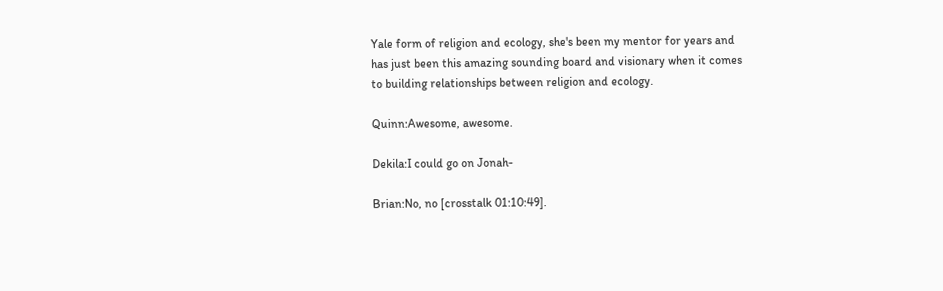Yale form of religion and ecology, she's been my mentor for years and has just been this amazing sounding board and visionary when it comes to building relationships between religion and ecology.

Quinn:Awesome, awesome.

Dekila:I could go on Jonah-

Brian:No, no [crosstalk 01:10:49].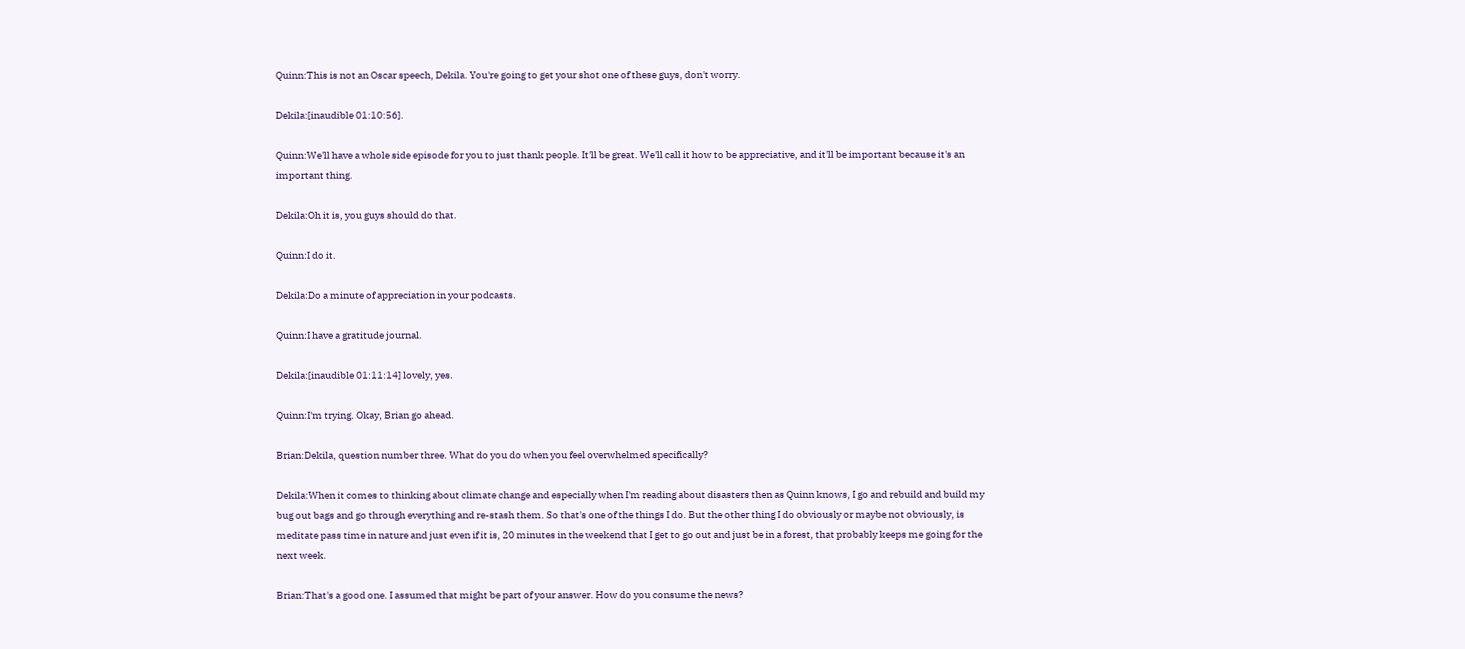Quinn:This is not an Oscar speech, Dekila. You're going to get your shot one of these guys, don't worry.

Dekila:[inaudible 01:10:56].

Quinn:We'll have a whole side episode for you to just thank people. It'll be great. We'll call it how to be appreciative, and it'll be important because it's an important thing.

Dekila:Oh it is, you guys should do that.

Quinn:I do it.

Dekila:Do a minute of appreciation in your podcasts.

Quinn:I have a gratitude journal.

Dekila:[inaudible 01:11:14] lovely, yes.

Quinn:I'm trying. Okay, Brian go ahead.

Brian:Dekila, question number three. What do you do when you feel overwhelmed specifically?

Dekila:When it comes to thinking about climate change and especially when I'm reading about disasters then as Quinn knows, I go and rebuild and build my bug out bags and go through everything and re-stash them. So that's one of the things I do. But the other thing I do obviously or maybe not obviously, is meditate pass time in nature and just even if it is, 20 minutes in the weekend that I get to go out and just be in a forest, that probably keeps me going for the next week.

Brian:That's a good one. I assumed that might be part of your answer. How do you consume the news?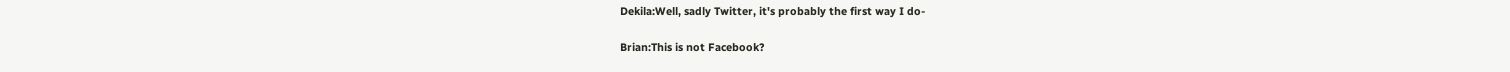Dekila:Well, sadly Twitter, it's probably the first way I do-

Brian:This is not Facebook?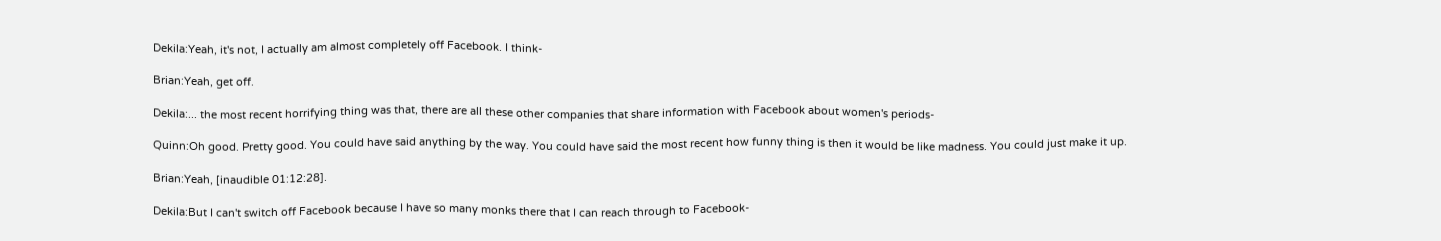Dekila:Yeah, it's not, I actually am almost completely off Facebook. I think-

Brian:Yeah, get off.

Dekila:... the most recent horrifying thing was that, there are all these other companies that share information with Facebook about women's periods-

Quinn:Oh good. Pretty good. You could have said anything by the way. You could have said the most recent how funny thing is then it would be like madness. You could just make it up.

Brian:Yeah, [inaudible 01:12:28].

Dekila:But I can't switch off Facebook because I have so many monks there that I can reach through to Facebook-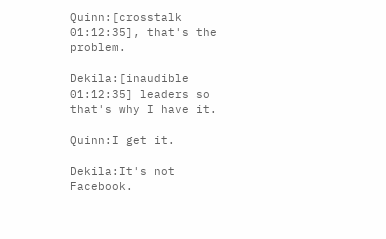Quinn:[crosstalk 01:12:35], that's the problem.

Dekila:[inaudible 01:12:35] leaders so that's why I have it.

Quinn:I get it.

Dekila:It's not Facebook.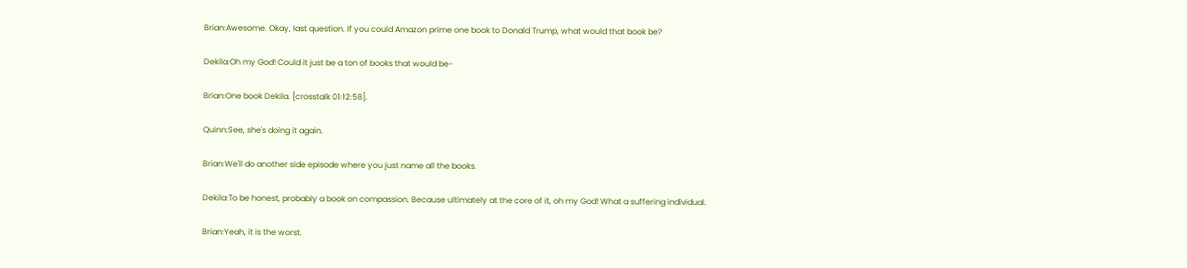Brian:Awesome. Okay, last question. If you could Amazon prime one book to Donald Trump, what would that book be?

Dekila:Oh my God! Could it just be a ton of books that would be-

Brian:One book Dekila. [crosstalk 01:12:58].

Quinn:See, she's doing it again.

Brian:We'll do another side episode where you just name all the books.

Dekila:To be honest, probably a book on compassion. Because ultimately at the core of it, oh my God! What a suffering individual.

Brian:Yeah, it is the worst.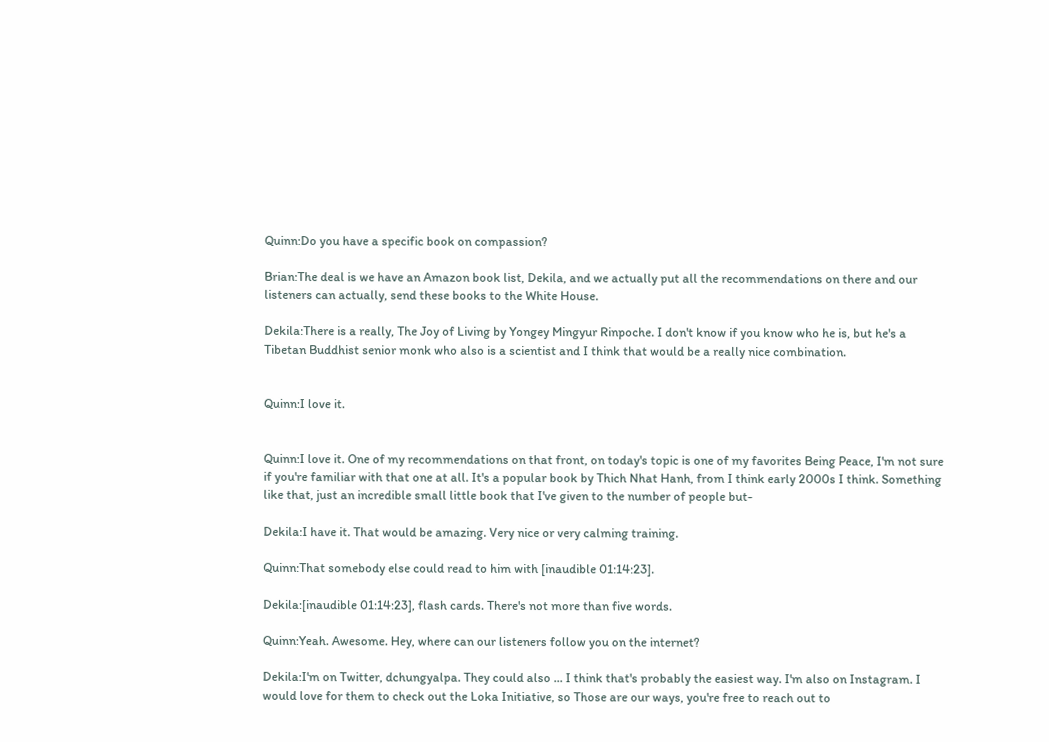Quinn:Do you have a specific book on compassion?

Brian:The deal is we have an Amazon book list, Dekila, and we actually put all the recommendations on there and our listeners can actually, send these books to the White House.

Dekila:There is a really, The Joy of Living by Yongey Mingyur Rinpoche. I don't know if you know who he is, but he's a Tibetan Buddhist senior monk who also is a scientist and I think that would be a really nice combination.


Quinn:I love it.


Quinn:I love it. One of my recommendations on that front, on today's topic is one of my favorites Being Peace, I'm not sure if you're familiar with that one at all. It's a popular book by Thich Nhat Hanh, from I think early 2000s I think. Something like that, just an incredible small little book that I've given to the number of people but-

Dekila:I have it. That would be amazing. Very nice or very calming training.

Quinn:That somebody else could read to him with [inaudible 01:14:23].

Dekila:[inaudible 01:14:23], flash cards. There's not more than five words.

Quinn:Yeah. Awesome. Hey, where can our listeners follow you on the internet?

Dekila:I'm on Twitter, dchungyalpa. They could also ... I think that's probably the easiest way. I'm also on Instagram. I would love for them to check out the Loka Initiative, so Those are our ways, you're free to reach out to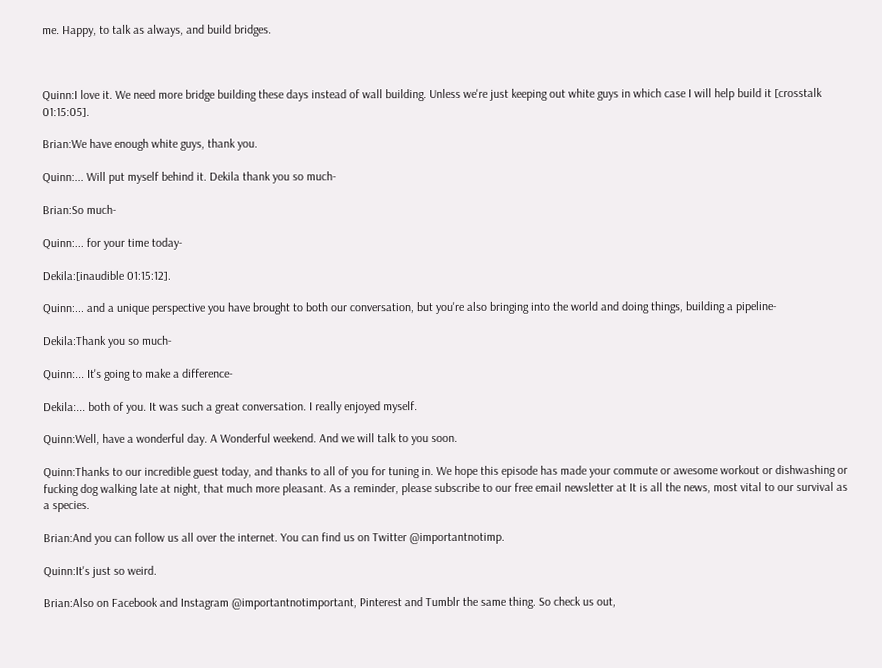me. Happy, to talk as always, and build bridges.



Quinn:I love it. We need more bridge building these days instead of wall building. Unless we're just keeping out white guys in which case I will help build it [crosstalk 01:15:05].

Brian:We have enough white guys, thank you.

Quinn:... Will put myself behind it. Dekila thank you so much-

Brian:So much-

Quinn:... for your time today-

Dekila:[inaudible 01:15:12].

Quinn:... and a unique perspective you have brought to both our conversation, but you're also bringing into the world and doing things, building a pipeline-

Dekila:Thank you so much-

Quinn:... It's going to make a difference-

Dekila:... both of you. It was such a great conversation. I really enjoyed myself.

Quinn:Well, have a wonderful day. A Wonderful weekend. And we will talk to you soon.

Quinn:Thanks to our incredible guest today, and thanks to all of you for tuning in. We hope this episode has made your commute or awesome workout or dishwashing or fucking dog walking late at night, that much more pleasant. As a reminder, please subscribe to our free email newsletter at It is all the news, most vital to our survival as a species.

Brian:And you can follow us all over the internet. You can find us on Twitter @importantnotimp.

Quinn:It's just so weird.

Brian:Also on Facebook and Instagram @importantnotimportant, Pinterest and Tumblr the same thing. So check us out,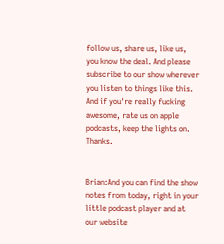follow us, share us, like us, you know the deal. And please subscribe to our show wherever you listen to things like this. And if you're really fucking awesome, rate us on apple podcasts, keep the lights on. Thanks.


Brian:And you can find the show notes from today, right in your little podcast player and at our website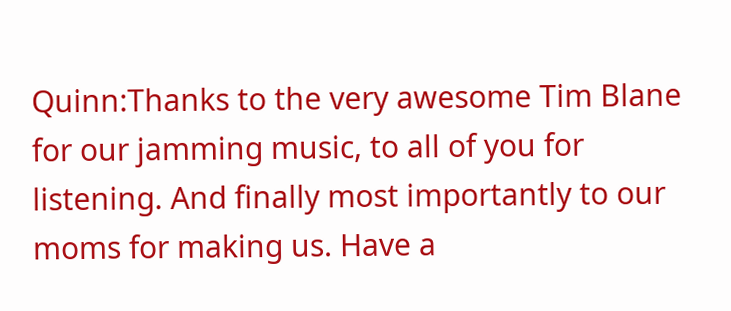Quinn:Thanks to the very awesome Tim Blane for our jamming music, to all of you for listening. And finally most importantly to our moms for making us. Have a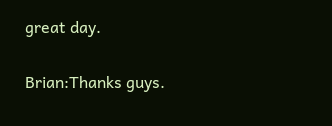great day.

Brian:Thanks guys.